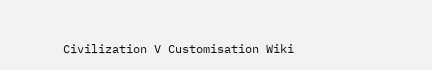Civilization V Customisation Wiki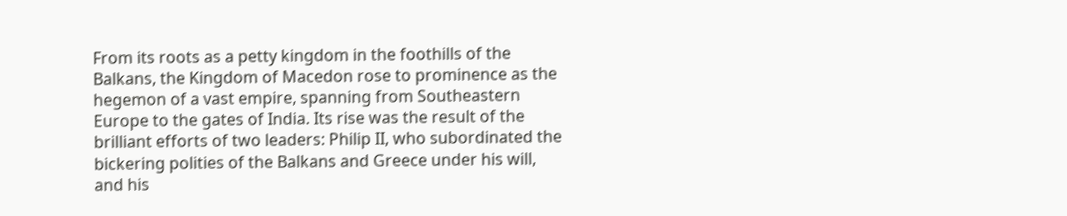From its roots as a petty kingdom in the foothills of the Balkans, the Kingdom of Macedon rose to prominence as the hegemon of a vast empire, spanning from Southeastern Europe to the gates of India. Its rise was the result of the brilliant efforts of two leaders: Philip II, who subordinated the bickering polities of the Balkans and Greece under his will, and his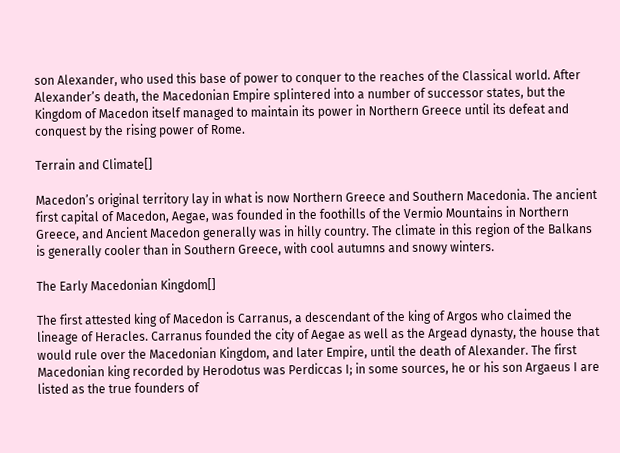son Alexander, who used this base of power to conquer to the reaches of the Classical world. After Alexander’s death, the Macedonian Empire splintered into a number of successor states, but the Kingdom of Macedon itself managed to maintain its power in Northern Greece until its defeat and conquest by the rising power of Rome.

Terrain and Climate[]

Macedon’s original territory lay in what is now Northern Greece and Southern Macedonia. The ancient first capital of Macedon, Aegae, was founded in the foothills of the Vermio Mountains in Northern Greece, and Ancient Macedon generally was in hilly country. The climate in this region of the Balkans is generally cooler than in Southern Greece, with cool autumns and snowy winters.

The Early Macedonian Kingdom[]

The first attested king of Macedon is Carranus, a descendant of the king of Argos who claimed the lineage of Heracles. Carranus founded the city of Aegae as well as the Argead dynasty, the house that would rule over the Macedonian Kingdom, and later Empire, until the death of Alexander. The first Macedonian king recorded by Herodotus was Perdiccas I; in some sources, he or his son Argaeus I are listed as the true founders of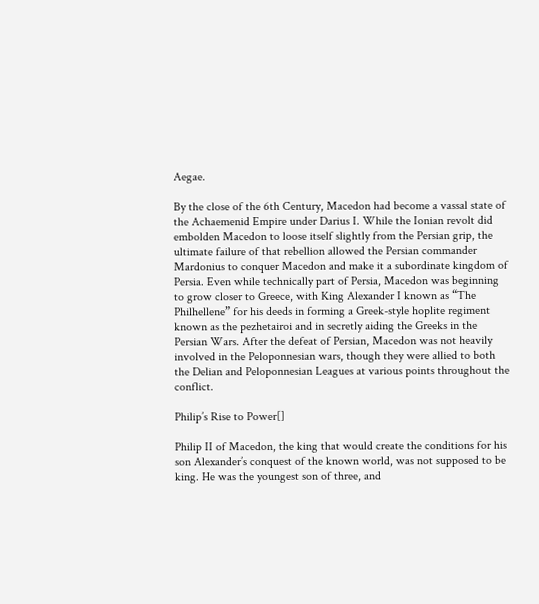Aegae.

By the close of the 6th Century, Macedon had become a vassal state of the Achaemenid Empire under Darius I. While the Ionian revolt did embolden Macedon to loose itself slightly from the Persian grip, the ultimate failure of that rebellion allowed the Persian commander Mardonius to conquer Macedon and make it a subordinate kingdom of Persia. Even while technically part of Persia, Macedon was beginning to grow closer to Greece, with King Alexander I known as “The Philhellene” for his deeds in forming a Greek-style hoplite regiment known as the pezhetairoi and in secretly aiding the Greeks in the Persian Wars. After the defeat of Persian, Macedon was not heavily involved in the Peloponnesian wars, though they were allied to both the Delian and Peloponnesian Leagues at various points throughout the conflict.

Philip’s Rise to Power[]

Philip II of Macedon, the king that would create the conditions for his son Alexander’s conquest of the known world, was not supposed to be king. He was the youngest son of three, and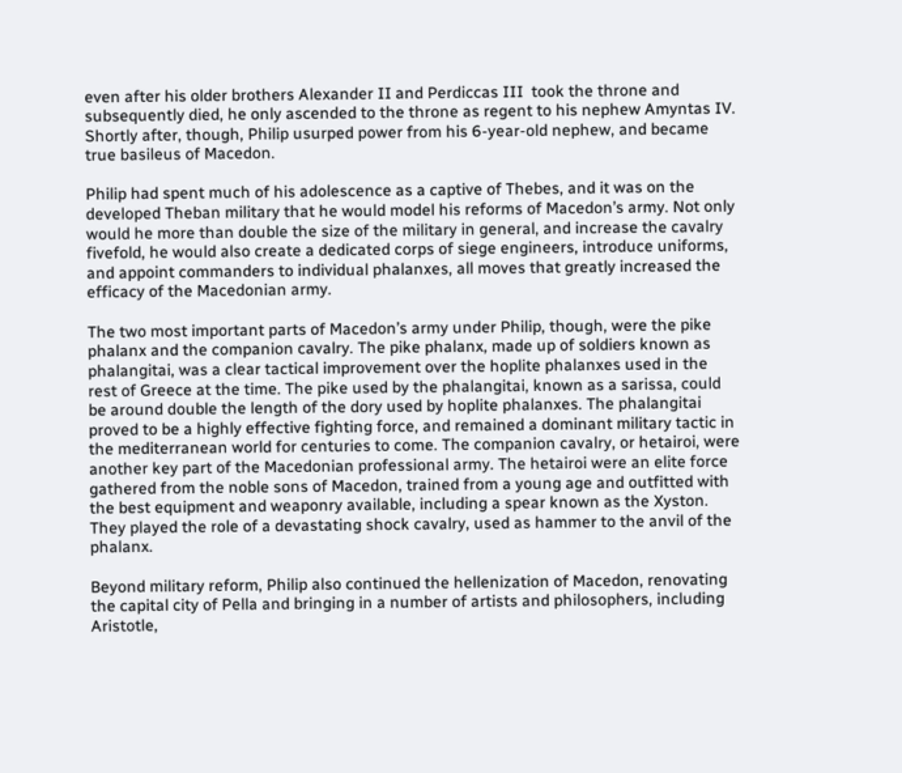even after his older brothers Alexander II and Perdiccas III  took the throne and subsequently died, he only ascended to the throne as regent to his nephew Amyntas IV. Shortly after, though, Philip usurped power from his 6-year-old nephew, and became true basileus of Macedon.

Philip had spent much of his adolescence as a captive of Thebes, and it was on the developed Theban military that he would model his reforms of Macedon’s army. Not only would he more than double the size of the military in general, and increase the cavalry fivefold, he would also create a dedicated corps of siege engineers, introduce uniforms, and appoint commanders to individual phalanxes, all moves that greatly increased the efficacy of the Macedonian army.

The two most important parts of Macedon’s army under Philip, though, were the pike phalanx and the companion cavalry. The pike phalanx, made up of soldiers known as phalangitai, was a clear tactical improvement over the hoplite phalanxes used in the rest of Greece at the time. The pike used by the phalangitai, known as a sarissa, could be around double the length of the dory used by hoplite phalanxes. The phalangitai proved to be a highly effective fighting force, and remained a dominant military tactic in the mediterranean world for centuries to come. The companion cavalry, or hetairoi, were another key part of the Macedonian professional army. The hetairoi were an elite force gathered from the noble sons of Macedon, trained from a young age and outfitted with the best equipment and weaponry available, including a spear known as the Xyston. They played the role of a devastating shock cavalry, used as hammer to the anvil of the phalanx.

Beyond military reform, Philip also continued the hellenization of Macedon, renovating the capital city of Pella and bringing in a number of artists and philosophers, including Aristotle,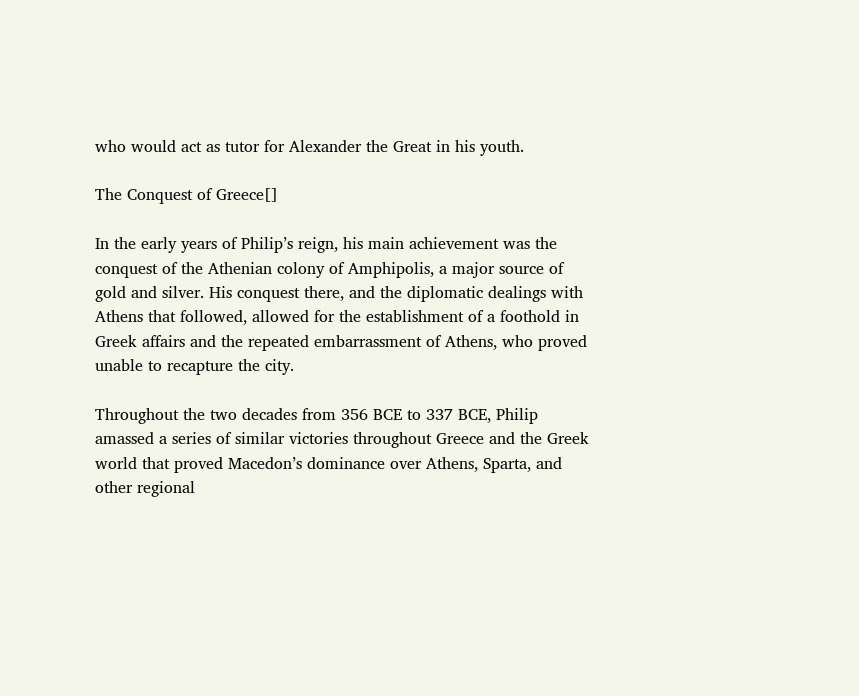who would act as tutor for Alexander the Great in his youth.

The Conquest of Greece[]

In the early years of Philip’s reign, his main achievement was the conquest of the Athenian colony of Amphipolis, a major source of gold and silver. His conquest there, and the diplomatic dealings with Athens that followed, allowed for the establishment of a foothold in Greek affairs and the repeated embarrassment of Athens, who proved unable to recapture the city.

Throughout the two decades from 356 BCE to 337 BCE, Philip amassed a series of similar victories throughout Greece and the Greek world that proved Macedon’s dominance over Athens, Sparta, and other regional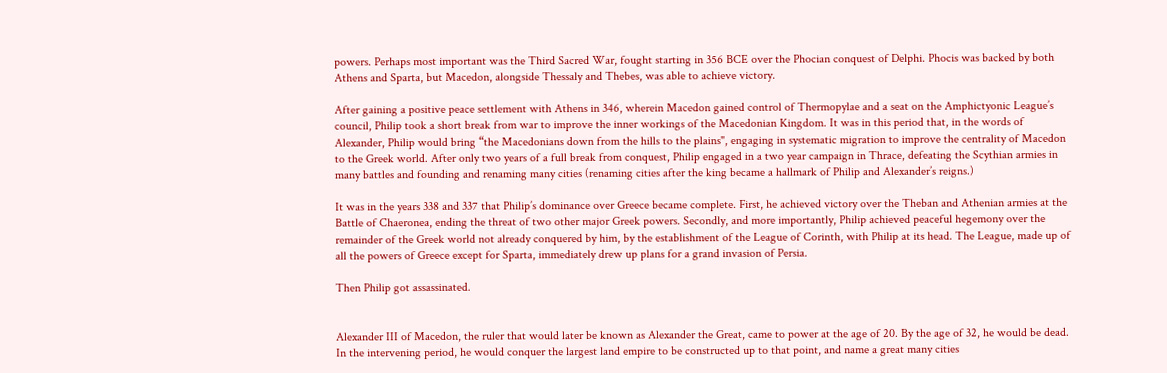powers. Perhaps most important was the Third Sacred War, fought starting in 356 BCE over the Phocian conquest of Delphi. Phocis was backed by both Athens and Sparta, but Macedon, alongside Thessaly and Thebes, was able to achieve victory.

After gaining a positive peace settlement with Athens in 346, wherein Macedon gained control of Thermopylae and a seat on the Amphictyonic League’s council, Philip took a short break from war to improve the inner workings of the Macedonian Kingdom. It was in this period that, in the words of Alexander, Philip would bring “the Macedonians down from the hills to the plains", engaging in systematic migration to improve the centrality of Macedon to the Greek world. After only two years of a full break from conquest, Philip engaged in a two year campaign in Thrace, defeating the Scythian armies in many battles and founding and renaming many cities (renaming cities after the king became a hallmark of Philip and Alexander’s reigns.)

It was in the years 338 and 337 that Philip’s dominance over Greece became complete. First, he achieved victory over the Theban and Athenian armies at the Battle of Chaeronea, ending the threat of two other major Greek powers. Secondly, and more importantly, Philip achieved peaceful hegemony over the remainder of the Greek world not already conquered by him, by the establishment of the League of Corinth, with Philip at its head. The League, made up of all the powers of Greece except for Sparta, immediately drew up plans for a grand invasion of Persia.

Then Philip got assassinated.


Alexander III of Macedon, the ruler that would later be known as Alexander the Great, came to power at the age of 20. By the age of 32, he would be dead. In the intervening period, he would conquer the largest land empire to be constructed up to that point, and name a great many cities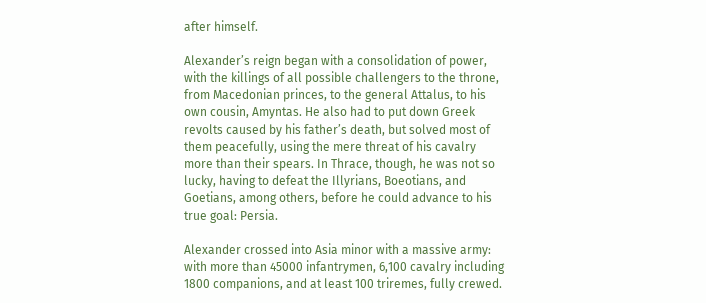after himself.

Alexander’s reign began with a consolidation of power, with the killings of all possible challengers to the throne, from Macedonian princes, to the general Attalus, to his own cousin, Amyntas. He also had to put down Greek revolts caused by his father’s death, but solved most of them peacefully, using the mere threat of his cavalry more than their spears. In Thrace, though, he was not so lucky, having to defeat the Illyrians, Boeotians, and Goetians, among others, before he could advance to his true goal: Persia.

Alexander crossed into Asia minor with a massive army: with more than 45000 infantrymen, 6,100 cavalry including 1800 companions, and at least 100 triremes, fully crewed.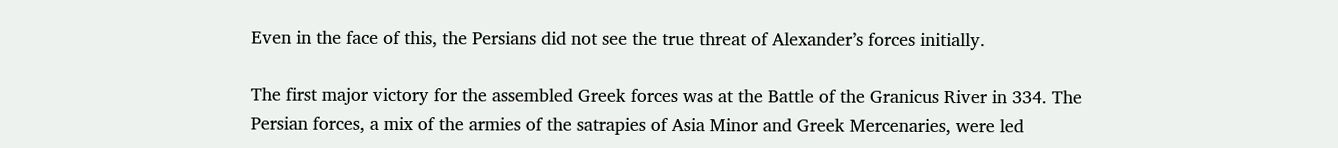Even in the face of this, the Persians did not see the true threat of Alexander’s forces initially.

The first major victory for the assembled Greek forces was at the Battle of the Granicus River in 334. The Persian forces, a mix of the armies of the satrapies of Asia Minor and Greek Mercenaries, were led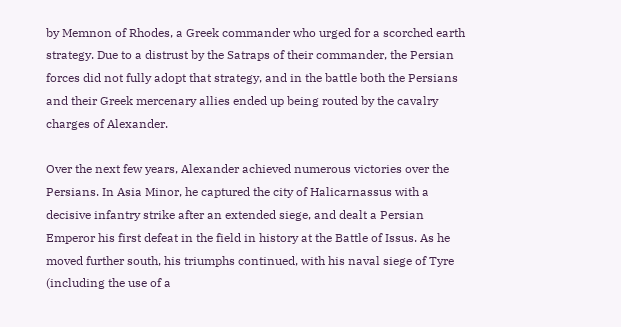by Memnon of Rhodes, a Greek commander who urged for a scorched earth strategy. Due to a distrust by the Satraps of their commander, the Persian forces did not fully adopt that strategy, and in the battle both the Persians and their Greek mercenary allies ended up being routed by the cavalry charges of Alexander.

Over the next few years, Alexander achieved numerous victories over the Persians. In Asia Minor, he captured the city of Halicarnassus with a decisive infantry strike after an extended siege, and dealt a Persian Emperor his first defeat in the field in history at the Battle of Issus. As he moved further south, his triumphs continued, with his naval siege of Tyre (including the use of a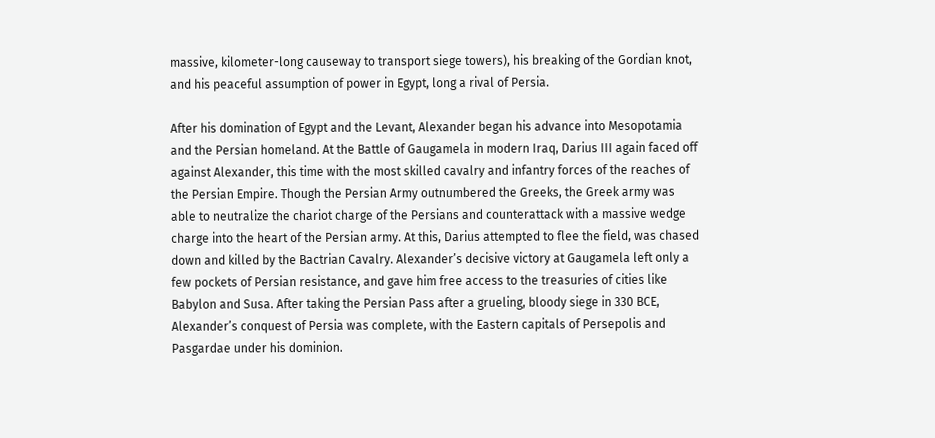massive, kilometer-long causeway to transport siege towers), his breaking of the Gordian knot, and his peaceful assumption of power in Egypt, long a rival of Persia.

After his domination of Egypt and the Levant, Alexander began his advance into Mesopotamia and the Persian homeland. At the Battle of Gaugamela in modern Iraq, Darius III again faced off against Alexander, this time with the most skilled cavalry and infantry forces of the reaches of the Persian Empire. Though the Persian Army outnumbered the Greeks, the Greek army was able to neutralize the chariot charge of the Persians and counterattack with a massive wedge charge into the heart of the Persian army. At this, Darius attempted to flee the field, was chased down and killed by the Bactrian Cavalry. Alexander’s decisive victory at Gaugamela left only a few pockets of Persian resistance, and gave him free access to the treasuries of cities like Babylon and Susa. After taking the Persian Pass after a grueling, bloody siege in 330 BCE, Alexander’s conquest of Persia was complete, with the Eastern capitals of Persepolis and Pasgardae under his dominion.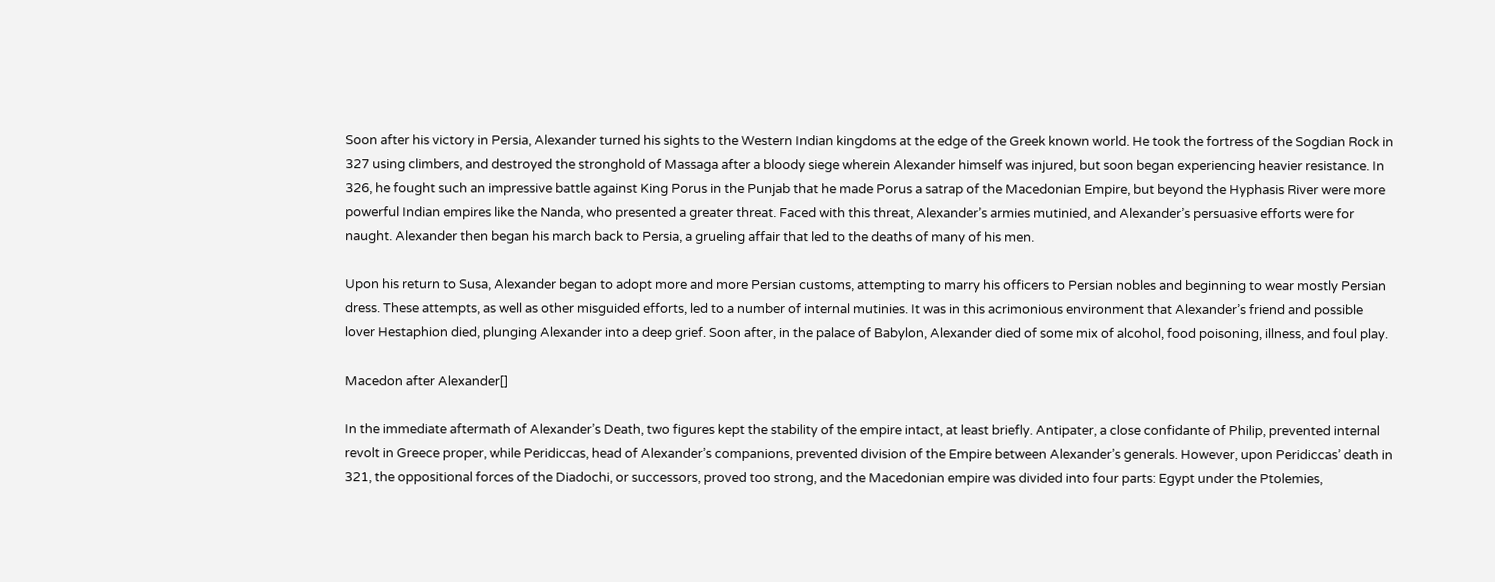Soon after his victory in Persia, Alexander turned his sights to the Western Indian kingdoms at the edge of the Greek known world. He took the fortress of the Sogdian Rock in 327 using climbers, and destroyed the stronghold of Massaga after a bloody siege wherein Alexander himself was injured, but soon began experiencing heavier resistance. In 326, he fought such an impressive battle against King Porus in the Punjab that he made Porus a satrap of the Macedonian Empire, but beyond the Hyphasis River were more powerful Indian empires like the Nanda, who presented a greater threat. Faced with this threat, Alexander’s armies mutinied, and Alexander’s persuasive efforts were for naught. Alexander then began his march back to Persia, a grueling affair that led to the deaths of many of his men.

Upon his return to Susa, Alexander began to adopt more and more Persian customs, attempting to marry his officers to Persian nobles and beginning to wear mostly Persian dress. These attempts, as well as other misguided efforts, led to a number of internal mutinies. It was in this acrimonious environment that Alexander’s friend and possible lover Hestaphion died, plunging Alexander into a deep grief. Soon after, in the palace of Babylon, Alexander died of some mix of alcohol, food poisoning, illness, and foul play.

Macedon after Alexander[]

In the immediate aftermath of Alexander’s Death, two figures kept the stability of the empire intact, at least briefly. Antipater, a close confidante of Philip, prevented internal revolt in Greece proper, while Peridiccas, head of Alexander’s companions, prevented division of the Empire between Alexander’s generals. However, upon Peridiccas’ death in 321, the oppositional forces of the Diadochi, or successors, proved too strong, and the Macedonian empire was divided into four parts: Egypt under the Ptolemies,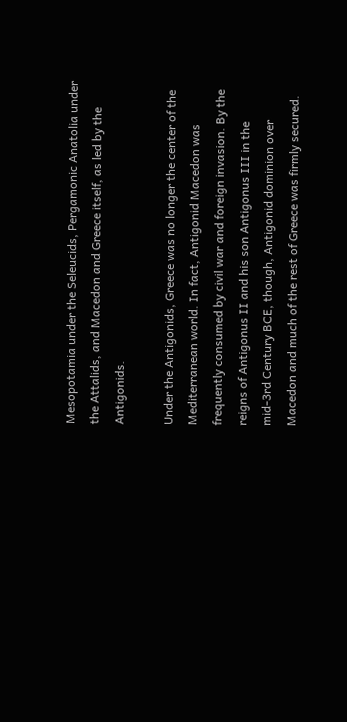Mesopotamia under the Seleucids, Pergamonic Anatolia under the Attalids, and Macedon and Greece itself, as led by the Antigonids.

Under the Antigonids, Greece was no longer the center of the Mediterranean world. In fact, Antigonid Macedon was frequently consumed by civil war and foreign invasion. By the reigns of Antigonus II and his son Antigonus III in the mid-3rd Century BCE, though, Antigonid dominion over Macedon and much of the rest of Greece was firmly secured.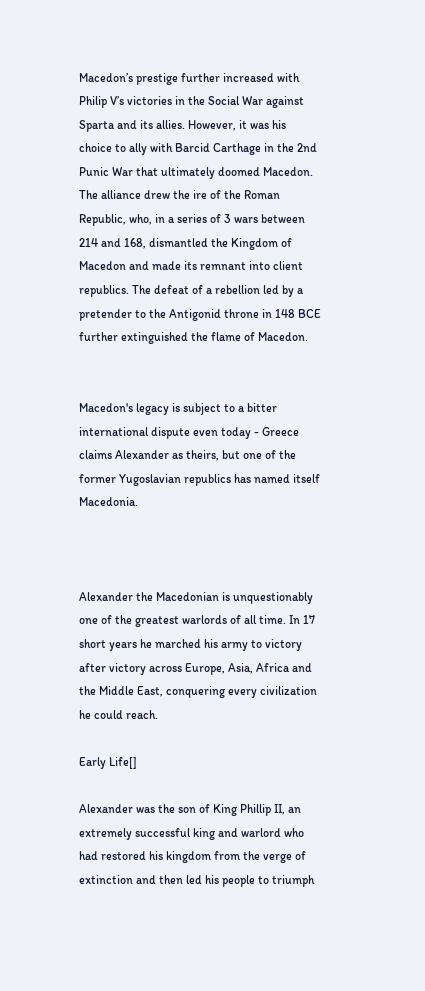Macedon’s prestige further increased with Philip V’s victories in the Social War against Sparta and its allies. However, it was his choice to ally with Barcid Carthage in the 2nd Punic War that ultimately doomed Macedon. The alliance drew the ire of the Roman Republic, who, in a series of 3 wars between 214 and 168, dismantled the Kingdom of Macedon and made its remnant into client republics. The defeat of a rebellion led by a pretender to the Antigonid throne in 148 BCE further extinguished the flame of Macedon.


Macedon's legacy is subject to a bitter international dispute even today - Greece claims Alexander as theirs, but one of the former Yugoslavian republics has named itself Macedonia.



Alexander the Macedonian is unquestionably one of the greatest warlords of all time. In 17 short years he marched his army to victory after victory across Europe, Asia, Africa and the Middle East, conquering every civilization he could reach.

Early Life[]

Alexander was the son of King Phillip II, an extremely successful king and warlord who had restored his kingdom from the verge of extinction and then led his people to triumph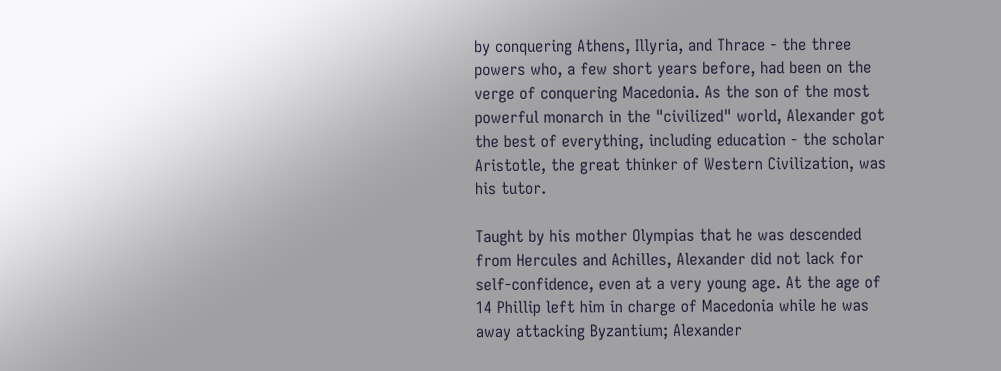by conquering Athens, Illyria, and Thrace - the three powers who, a few short years before, had been on the verge of conquering Macedonia. As the son of the most powerful monarch in the "civilized" world, Alexander got the best of everything, including education - the scholar Aristotle, the great thinker of Western Civilization, was his tutor.

Taught by his mother Olympias that he was descended from Hercules and Achilles, Alexander did not lack for self-confidence, even at a very young age. At the age of 14 Phillip left him in charge of Macedonia while he was away attacking Byzantium; Alexander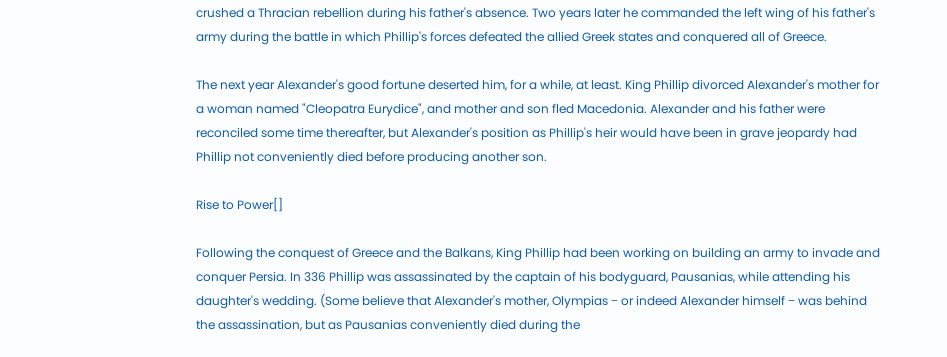crushed a Thracian rebellion during his father's absence. Two years later he commanded the left wing of his father's army during the battle in which Phillip's forces defeated the allied Greek states and conquered all of Greece.

The next year Alexander's good fortune deserted him, for a while, at least. King Phillip divorced Alexander's mother for a woman named "Cleopatra Eurydice", and mother and son fled Macedonia. Alexander and his father were reconciled some time thereafter, but Alexander's position as Phillip's heir would have been in grave jeopardy had Phillip not conveniently died before producing another son.

Rise to Power[]

Following the conquest of Greece and the Balkans, King Phillip had been working on building an army to invade and conquer Persia. In 336 Phillip was assassinated by the captain of his bodyguard, Pausanias, while attending his daughter's wedding. (Some believe that Alexander's mother, Olympias − or indeed Alexander himself − was behind the assassination, but as Pausanias conveniently died during the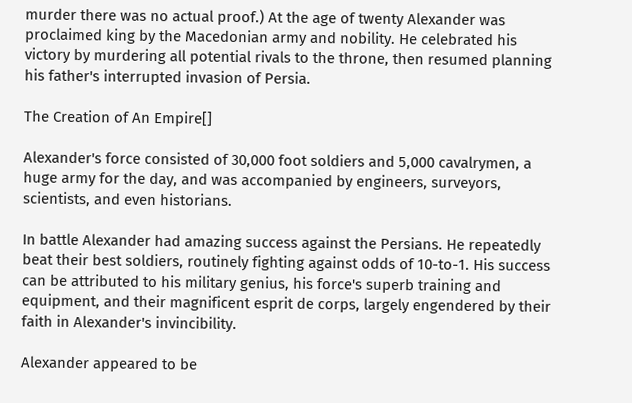murder there was no actual proof.) At the age of twenty Alexander was proclaimed king by the Macedonian army and nobility. He celebrated his victory by murdering all potential rivals to the throne, then resumed planning his father's interrupted invasion of Persia.

The Creation of An Empire[]

Alexander's force consisted of 30,000 foot soldiers and 5,000 cavalrymen, a huge army for the day, and was accompanied by engineers, surveyors, scientists, and even historians.

In battle Alexander had amazing success against the Persians. He repeatedly beat their best soldiers, routinely fighting against odds of 10-to-1. His success can be attributed to his military genius, his force's superb training and equipment, and their magnificent esprit de corps, largely engendered by their faith in Alexander's invincibility.

Alexander appeared to be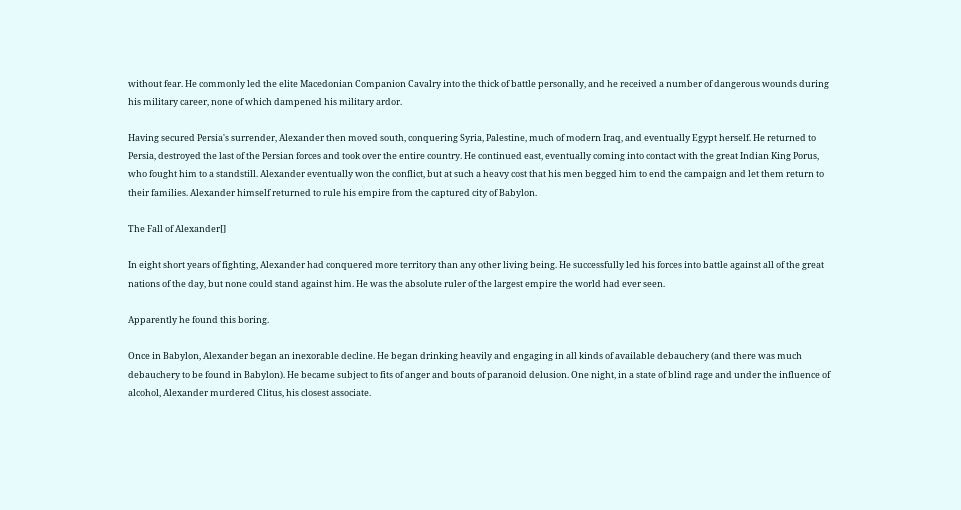without fear. He commonly led the elite Macedonian Companion Cavalry into the thick of battle personally, and he received a number of dangerous wounds during his military career, none of which dampened his military ardor.

Having secured Persia's surrender, Alexander then moved south, conquering Syria, Palestine, much of modern Iraq, and eventually Egypt herself. He returned to Persia, destroyed the last of the Persian forces and took over the entire country. He continued east, eventually coming into contact with the great Indian King Porus, who fought him to a standstill. Alexander eventually won the conflict, but at such a heavy cost that his men begged him to end the campaign and let them return to their families. Alexander himself returned to rule his empire from the captured city of Babylon.

The Fall of Alexander[]

In eight short years of fighting, Alexander had conquered more territory than any other living being. He successfully led his forces into battle against all of the great nations of the day, but none could stand against him. He was the absolute ruler of the largest empire the world had ever seen.

Apparently he found this boring.

Once in Babylon, Alexander began an inexorable decline. He began drinking heavily and engaging in all kinds of available debauchery (and there was much debauchery to be found in Babylon). He became subject to fits of anger and bouts of paranoid delusion. One night, in a state of blind rage and under the influence of alcohol, Alexander murdered Clitus, his closest associate.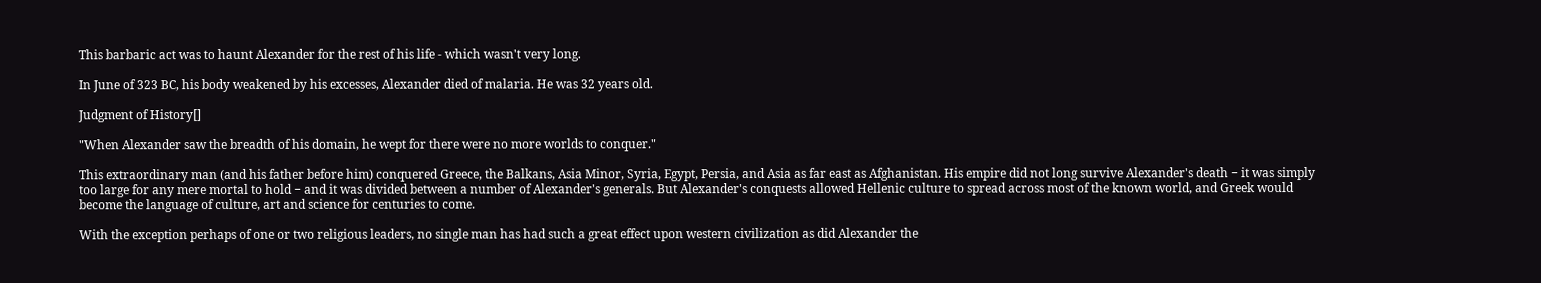This barbaric act was to haunt Alexander for the rest of his life - which wasn't very long.

In June of 323 BC, his body weakened by his excesses, Alexander died of malaria. He was 32 years old.

Judgment of History[]

"When Alexander saw the breadth of his domain, he wept for there were no more worlds to conquer."

This extraordinary man (and his father before him) conquered Greece, the Balkans, Asia Minor, Syria, Egypt, Persia, and Asia as far east as Afghanistan. His empire did not long survive Alexander's death − it was simply too large for any mere mortal to hold − and it was divided between a number of Alexander's generals. But Alexander's conquests allowed Hellenic culture to spread across most of the known world, and Greek would become the language of culture, art and science for centuries to come.

With the exception perhaps of one or two religious leaders, no single man has had such a great effect upon western civilization as did Alexander the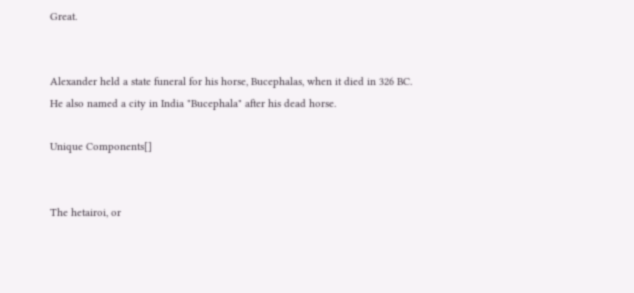Great.


Alexander held a state funeral for his horse, Bucephalas, when it died in 326 BC. He also named a city in India "Bucephala" after his dead horse.

Unique Components[]


The hetairoi, or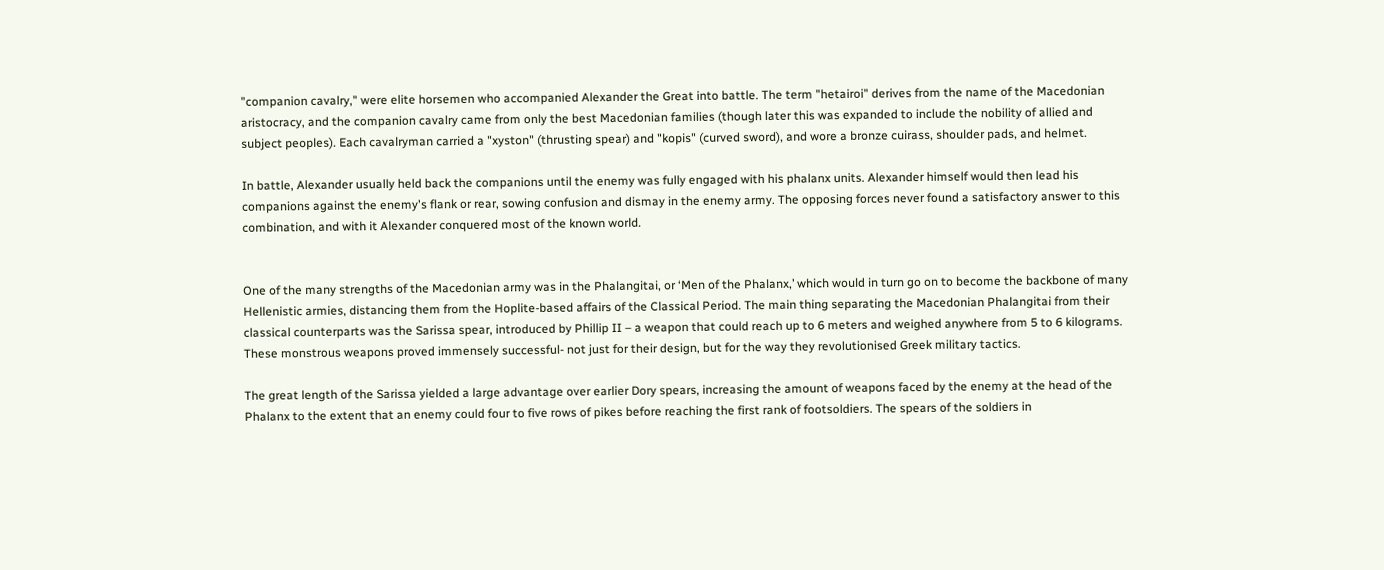"companion cavalry," were elite horsemen who accompanied Alexander the Great into battle. The term "hetairoi" derives from the name of the Macedonian aristocracy, and the companion cavalry came from only the best Macedonian families (though later this was expanded to include the nobility of allied and subject peoples). Each cavalryman carried a "xyston" (thrusting spear) and "kopis" (curved sword), and wore a bronze cuirass, shoulder pads, and helmet.

In battle, Alexander usually held back the companions until the enemy was fully engaged with his phalanx units. Alexander himself would then lead his companions against the enemy's flank or rear, sowing confusion and dismay in the enemy army. The opposing forces never found a satisfactory answer to this combination, and with it Alexander conquered most of the known world.


One of the many strengths of the Macedonian army was in the Phalangitai, or ‘Men of the Phalanx,’ which would in turn go on to become the backbone of many Hellenistic armies, distancing them from the Hoplite-based affairs of the Classical Period. The main thing separating the Macedonian Phalangitai from their classical counterparts was the Sarissa spear, introduced by Phillip II – a weapon that could reach up to 6 meters and weighed anywhere from 5 to 6 kilograms. These monstrous weapons proved immensely successful- not just for their design, but for the way they revolutionised Greek military tactics.

The great length of the Sarissa yielded a large advantage over earlier Dory spears, increasing the amount of weapons faced by the enemy at the head of the Phalanx to the extent that an enemy could four to five rows of pikes before reaching the first rank of footsoldiers. The spears of the soldiers in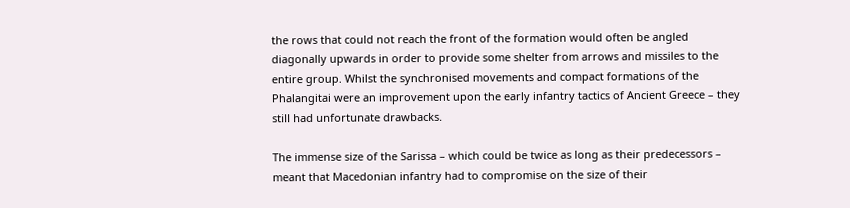the rows that could not reach the front of the formation would often be angled diagonally upwards in order to provide some shelter from arrows and missiles to the entire group. Whilst the synchronised movements and compact formations of the Phalangitai were an improvement upon the early infantry tactics of Ancient Greece – they still had unfortunate drawbacks.

The immense size of the Sarissa – which could be twice as long as their predecessors – meant that Macedonian infantry had to compromise on the size of their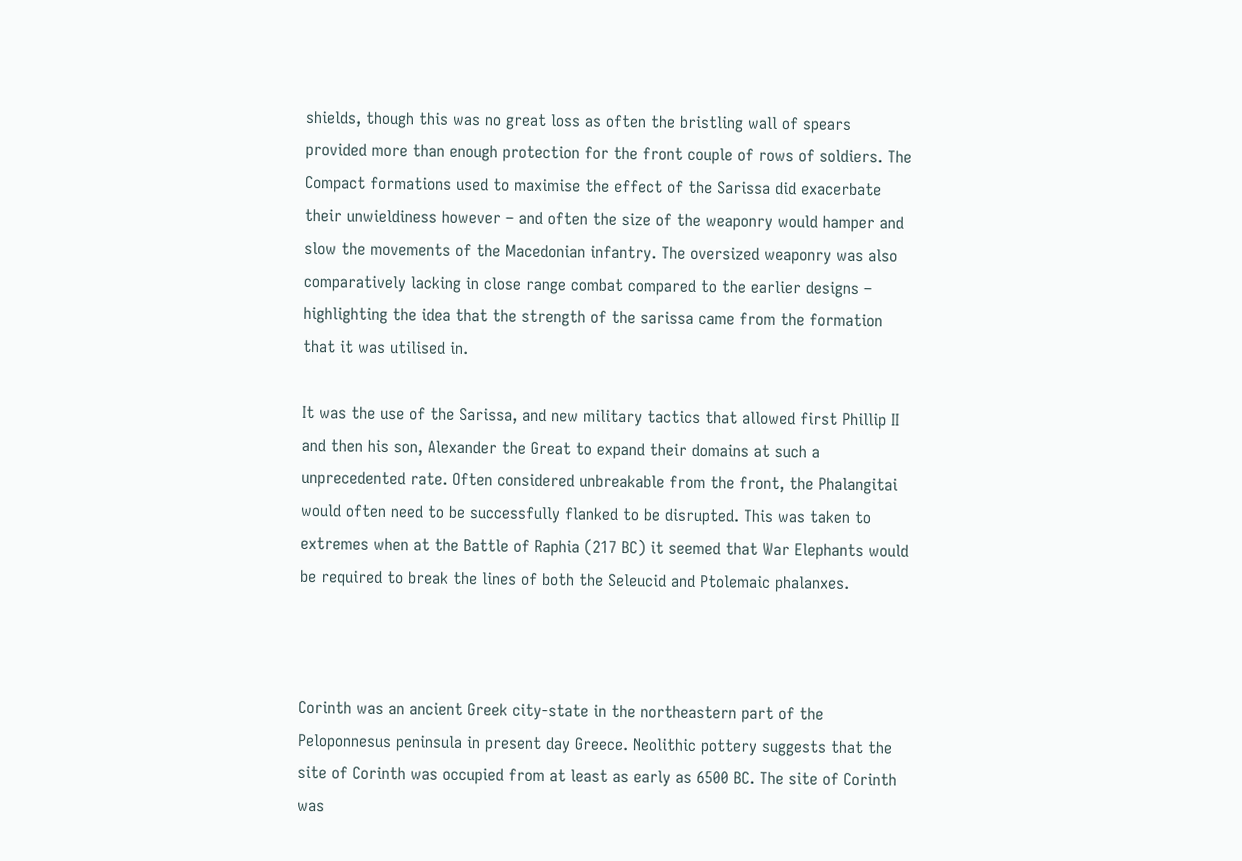shields, though this was no great loss as often the bristling wall of spears provided more than enough protection for the front couple of rows of soldiers. The Compact formations used to maximise the effect of the Sarissa did exacerbate their unwieldiness however – and often the size of the weaponry would hamper and slow the movements of the Macedonian infantry. The oversized weaponry was also comparatively lacking in close range combat compared to the earlier designs – highlighting the idea that the strength of the sarissa came from the formation that it was utilised in.

It was the use of the Sarissa, and new military tactics that allowed first Phillip II and then his son, Alexander the Great to expand their domains at such a unprecedented rate. Often considered unbreakable from the front, the Phalangitai would often need to be successfully flanked to be disrupted. This was taken to extremes when at the Battle of Raphia (217 BC) it seemed that War Elephants would be required to break the lines of both the Seleucid and Ptolemaic phalanxes.



Corinth was an ancient Greek city-state in the northeastern part of the Peloponnesus peninsula in present day Greece. Neolithic pottery suggests that the site of Corinth was occupied from at least as early as 6500 BC. The site of Corinth was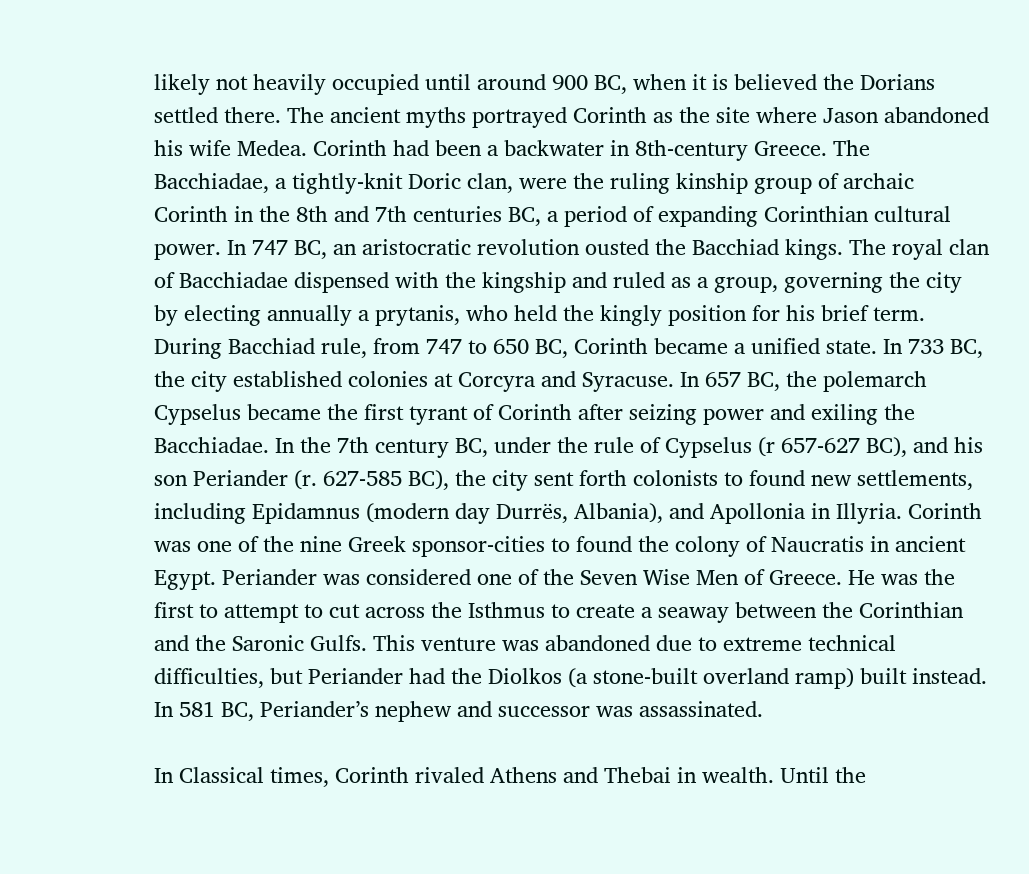likely not heavily occupied until around 900 BC, when it is believed the Dorians settled there. The ancient myths portrayed Corinth as the site where Jason abandoned his wife Medea. Corinth had been a backwater in 8th-century Greece. The Bacchiadae, a tightly-knit Doric clan, were the ruling kinship group of archaic Corinth in the 8th and 7th centuries BC, a period of expanding Corinthian cultural power. In 747 BC, an aristocratic revolution ousted the Bacchiad kings. The royal clan of Bacchiadae dispensed with the kingship and ruled as a group, governing the city by electing annually a prytanis, who held the kingly position for his brief term. During Bacchiad rule, from 747 to 650 BC, Corinth became a unified state. In 733 BC, the city established colonies at Corcyra and Syracuse. In 657 BC, the polemarch Cypselus became the first tyrant of Corinth after seizing power and exiling the Bacchiadae. In the 7th century BC, under the rule of Cypselus (r 657-627 BC), and his son Periander (r. 627-585 BC), the city sent forth colonists to found new settlements, including Epidamnus (modern day Durrës, Albania), and Apollonia in Illyria. Corinth was one of the nine Greek sponsor-cities to found the colony of Naucratis in ancient Egypt. Periander was considered one of the Seven Wise Men of Greece. He was the first to attempt to cut across the Isthmus to create a seaway between the Corinthian and the Saronic Gulfs. This venture was abandoned due to extreme technical difficulties, but Periander had the Diolkos (a stone-built overland ramp) built instead. In 581 BC, Periander’s nephew and successor was assassinated.

In Classical times, Corinth rivaled Athens and Thebai in wealth. Until the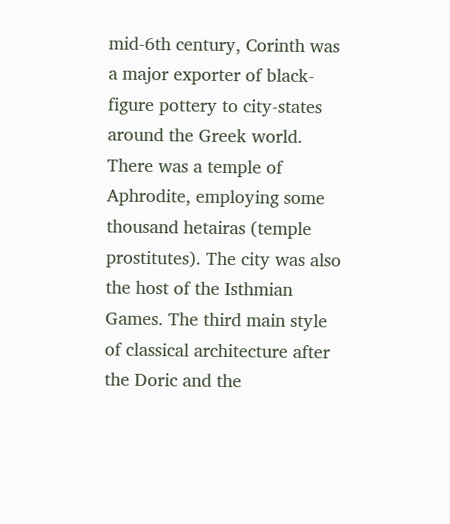mid-6th century, Corinth was a major exporter of black-figure pottery to city-states around the Greek world. There was a temple of Aphrodite, employing some thousand hetairas (temple prostitutes). The city was also the host of the Isthmian Games. The third main style of classical architecture after the Doric and the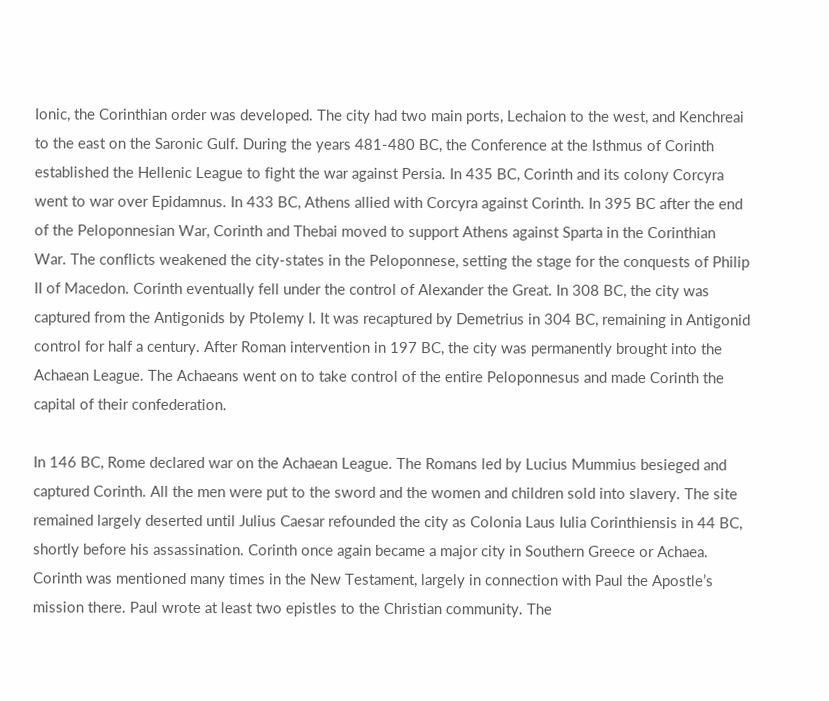Ionic, the Corinthian order was developed. The city had two main ports, Lechaion to the west, and Kenchreai to the east on the Saronic Gulf. During the years 481-480 BC, the Conference at the Isthmus of Corinth established the Hellenic League to fight the war against Persia. In 435 BC, Corinth and its colony Corcyra went to war over Epidamnus. In 433 BC, Athens allied with Corcyra against Corinth. In 395 BC after the end of the Peloponnesian War, Corinth and Thebai moved to support Athens against Sparta in the Corinthian War. The conflicts weakened the city-states in the Peloponnese, setting the stage for the conquests of Philip II of Macedon. Corinth eventually fell under the control of Alexander the Great. In 308 BC, the city was captured from the Antigonids by Ptolemy I. It was recaptured by Demetrius in 304 BC, remaining in Antigonid control for half a century. After Roman intervention in 197 BC, the city was permanently brought into the Achaean League. The Achaeans went on to take control of the entire Peloponnesus and made Corinth the capital of their confederation.

In 146 BC, Rome declared war on the Achaean League. The Romans led by Lucius Mummius besieged and captured Corinth. All the men were put to the sword and the women and children sold into slavery. The site remained largely deserted until Julius Caesar refounded the city as Colonia Laus Iulia Corinthiensis in 44 BC, shortly before his assassination. Corinth once again became a major city in Southern Greece or Achaea. Corinth was mentioned many times in the New Testament, largely in connection with Paul the Apostle’s mission there. Paul wrote at least two epistles to the Christian community. The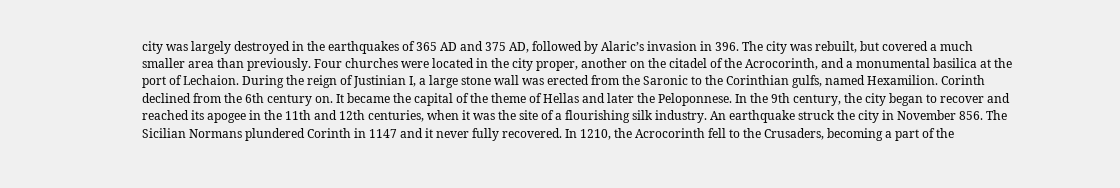city was largely destroyed in the earthquakes of 365 AD and 375 AD, followed by Alaric’s invasion in 396. The city was rebuilt, but covered a much smaller area than previously. Four churches were located in the city proper, another on the citadel of the Acrocorinth, and a monumental basilica at the port of Lechaion. During the reign of Justinian I, a large stone wall was erected from the Saronic to the Corinthian gulfs, named Hexamilion. Corinth declined from the 6th century on. It became the capital of the theme of Hellas and later the Peloponnese. In the 9th century, the city began to recover and reached its apogee in the 11th and 12th centuries, when it was the site of a flourishing silk industry. An earthquake struck the city in November 856. The Sicilian Normans plundered Corinth in 1147 and it never fully recovered. In 1210, the Acrocorinth fell to the Crusaders, becoming a part of the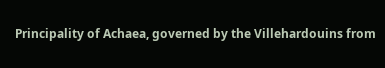Principality of Achaea, governed by the Villehardouins from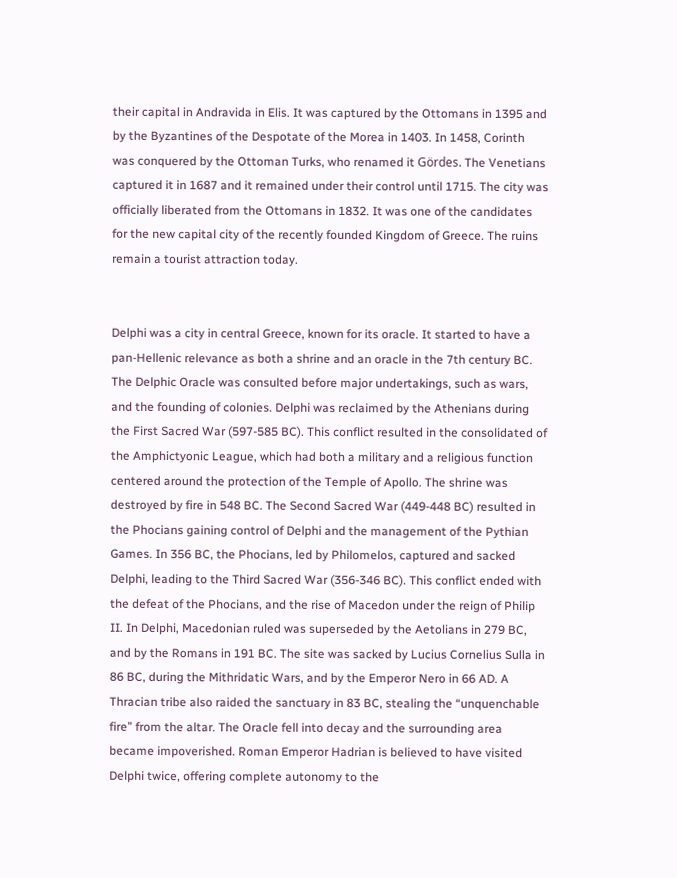their capital in Andravida in Elis. It was captured by the Ottomans in 1395 and by the Byzantines of the Despotate of the Morea in 1403. In 1458, Corinth was conquered by the Ottoman Turks, who renamed it Gördes. The Venetians captured it in 1687 and it remained under their control until 1715. The city was officially liberated from the Ottomans in 1832. It was one of the candidates for the new capital city of the recently founded Kingdom of Greece. The ruins remain a tourist attraction today.


Delphi was a city in central Greece, known for its oracle. It started to have a pan-Hellenic relevance as both a shrine and an oracle in the 7th century BC. The Delphic Oracle was consulted before major undertakings, such as wars, and the founding of colonies. Delphi was reclaimed by the Athenians during the First Sacred War (597-585 BC). This conflict resulted in the consolidated of the Amphictyonic League, which had both a military and a religious function centered around the protection of the Temple of Apollo. The shrine was destroyed by fire in 548 BC. The Second Sacred War (449-448 BC) resulted in the Phocians gaining control of Delphi and the management of the Pythian Games. In 356 BC, the Phocians, led by Philomelos, captured and sacked Delphi, leading to the Third Sacred War (356-346 BC). This conflict ended with the defeat of the Phocians, and the rise of Macedon under the reign of Philip II. In Delphi, Macedonian ruled was superseded by the Aetolians in 279 BC, and by the Romans in 191 BC. The site was sacked by Lucius Cornelius Sulla in 86 BC, during the Mithridatic Wars, and by the Emperor Nero in 66 AD. A Thracian tribe also raided the sanctuary in 83 BC, stealing the “unquenchable fire” from the altar. The Oracle fell into decay and the surrounding area became impoverished. Roman Emperor Hadrian is believed to have visited Delphi twice, offering complete autonomy to the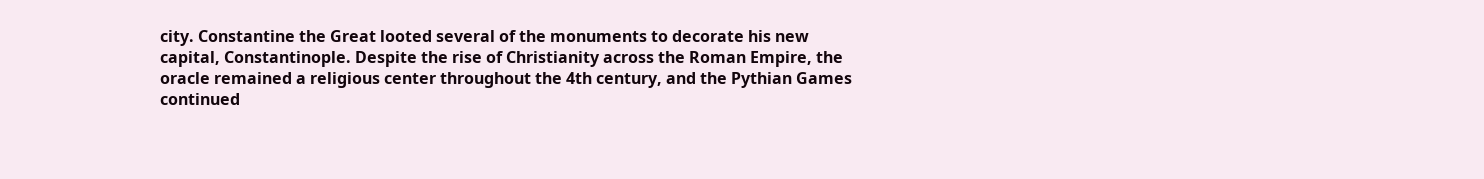city. Constantine the Great looted several of the monuments to decorate his new capital, Constantinople. Despite the rise of Christianity across the Roman Empire, the oracle remained a religious center throughout the 4th century, and the Pythian Games continued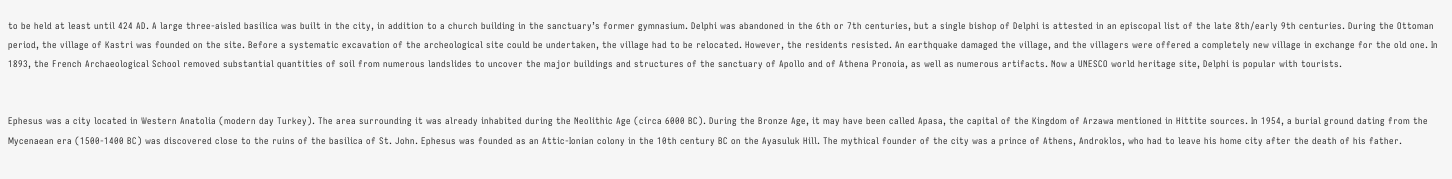to be held at least until 424 AD. A large three-aisled basilica was built in the city, in addition to a church building in the sanctuary’s former gymnasium. Delphi was abandoned in the 6th or 7th centuries, but a single bishop of Delphi is attested in an episcopal list of the late 8th/early 9th centuries. During the Ottoman period, the village of Kastri was founded on the site. Before a systematic excavation of the archeological site could be undertaken, the village had to be relocated. However, the residents resisted. An earthquake damaged the village, and the villagers were offered a completely new village in exchange for the old one. In 1893, the French Archaeological School removed substantial quantities of soil from numerous landslides to uncover the major buildings and structures of the sanctuary of Apollo and of Athena Pronoia, as well as numerous artifacts. Now a UNESCO world heritage site, Delphi is popular with tourists.


Ephesus was a city located in Western Anatolia (modern day Turkey). The area surrounding it was already inhabited during the Neolithic Age (circa 6000 BC). During the Bronze Age, it may have been called Apasa, the capital of the Kingdom of Arzawa mentioned in Hittite sources. In 1954, a burial ground dating from the Mycenaean era (1500-1400 BC) was discovered close to the ruins of the basilica of St. John. Ephesus was founded as an Attic-Ionian colony in the 10th century BC on the Ayasuluk Hill. The mythical founder of the city was a prince of Athens, Androklos, who had to leave his home city after the death of his father.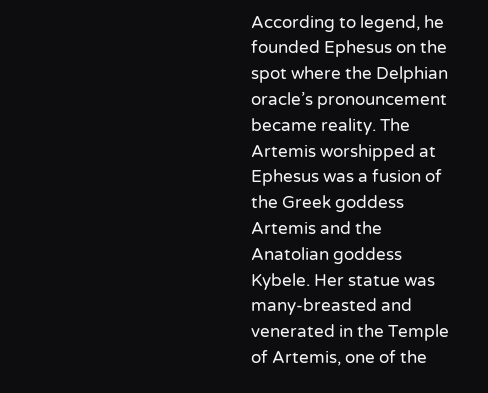According to legend, he founded Ephesus on the spot where the Delphian oracle’s pronouncement became reality. The Artemis worshipped at Ephesus was a fusion of the Greek goddess Artemis and the Anatolian goddess Kybele. Her statue was many-breasted and venerated in the Temple of Artemis, one of the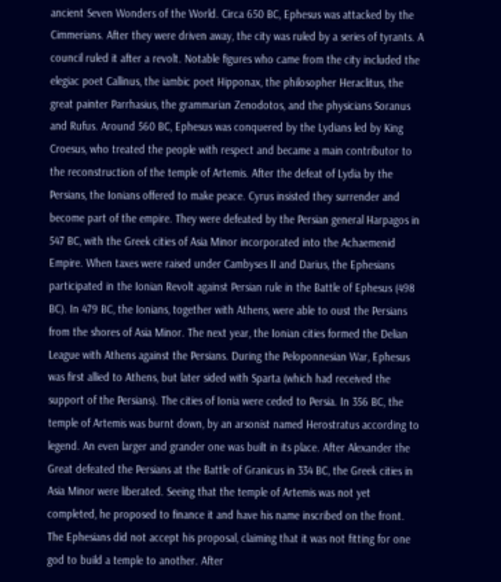ancient Seven Wonders of the World. Circa 650 BC, Ephesus was attacked by the Cimmerians. After they were driven away, the city was ruled by a series of tyrants. A council ruled it after a revolt. Notable figures who came from the city included the elegiac poet Callinus, the iambic poet Hipponax, the philosopher Heraclitus, the great painter Parrhasius, the grammarian Zenodotos, and the physicians Soranus and Rufus. Around 560 BC, Ephesus was conquered by the Lydians led by King Croesus, who treated the people with respect and became a main contributor to the reconstruction of the temple of Artemis. After the defeat of Lydia by the Persians, the Ionians offered to make peace. Cyrus insisted they surrender and become part of the empire. They were defeated by the Persian general Harpagos in 547 BC, with the Greek cities of Asia Minor incorporated into the Achaemenid Empire. When taxes were raised under Cambyses II and Darius, the Ephesians participated in the Ionian Revolt against Persian rule in the Battle of Ephesus (498 BC). In 479 BC, the Ionians, together with Athens, were able to oust the Persians from the shores of Asia Minor. The next year, the Ionian cities formed the Delian League with Athens against the Persians. During the Peloponnesian War, Ephesus was first allied to Athens, but later sided with Sparta (which had received the support of the Persians). The cities of Ionia were ceded to Persia. In 356 BC, the temple of Artemis was burnt down, by an arsonist named Herostratus according to legend. An even larger and grander one was built in its place. After Alexander the Great defeated the Persians at the Battle of Granicus in 334 BC, the Greek cities in Asia Minor were liberated. Seeing that the temple of Artemis was not yet completed, he proposed to finance it and have his name inscribed on the front. The Ephesians did not accept his proposal, claiming that it was not fitting for one god to build a temple to another. After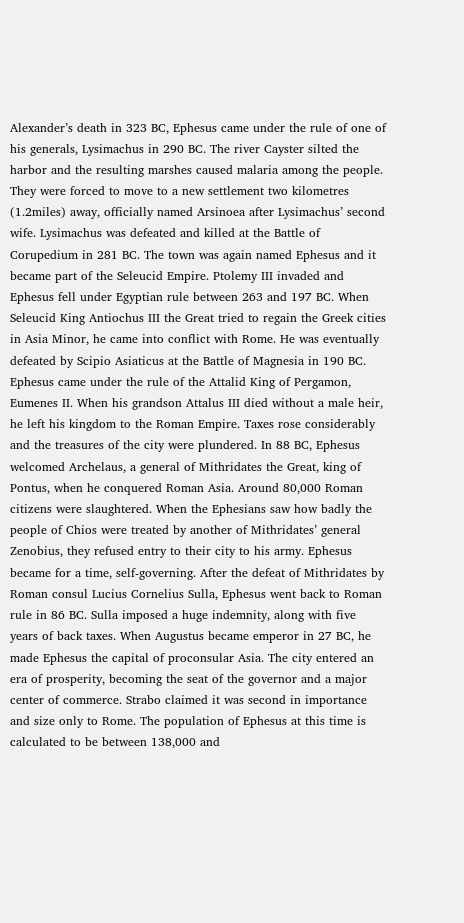Alexander’s death in 323 BC, Ephesus came under the rule of one of his generals, Lysimachus in 290 BC. The river Cayster silted the harbor and the resulting marshes caused malaria among the people. They were forced to move to a new settlement two kilometres (1.2miles) away, officially named Arsinoea after Lysimachus’ second wife. Lysimachus was defeated and killed at the Battle of Corupedium in 281 BC. The town was again named Ephesus and it became part of the Seleucid Empire. Ptolemy III invaded and Ephesus fell under Egyptian rule between 263 and 197 BC. When Seleucid King Antiochus III the Great tried to regain the Greek cities in Asia Minor, he came into conflict with Rome. He was eventually defeated by Scipio Asiaticus at the Battle of Magnesia in 190 BC. Ephesus came under the rule of the Attalid King of Pergamon, Eumenes II. When his grandson Attalus III died without a male heir, he left his kingdom to the Roman Empire. Taxes rose considerably and the treasures of the city were plundered. In 88 BC, Ephesus welcomed Archelaus, a general of Mithridates the Great, king of Pontus, when he conquered Roman Asia. Around 80,000 Roman citizens were slaughtered. When the Ephesians saw how badly the people of Chios were treated by another of Mithridates’ general Zenobius, they refused entry to their city to his army. Ephesus became for a time, self-governing. After the defeat of Mithridates by Roman consul Lucius Cornelius Sulla, Ephesus went back to Roman rule in 86 BC. Sulla imposed a huge indemnity, along with five years of back taxes. When Augustus became emperor in 27 BC, he made Ephesus the capital of proconsular Asia. The city entered an era of prosperity, becoming the seat of the governor and a major center of commerce. Strabo claimed it was second in importance and size only to Rome. The population of Ephesus at this time is calculated to be between 138,000 and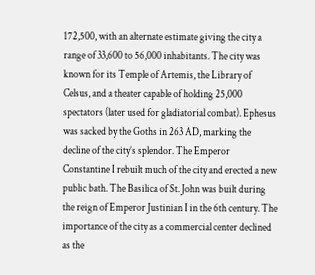172,500, with an alternate estimate giving the city a range of 33,600 to 56,000 inhabitants. The city was known for its Temple of Artemis, the Library of Celsus, and a theater capable of holding 25,000 spectators (later used for gladiatorial combat). Ephesus was sacked by the Goths in 263 AD, marking the decline of the city’s splendor. The Emperor Constantine I rebuilt much of the city and erected a new public bath. The Basilica of St. John was built during the reign of Emperor Justinian I in the 6th century. The importance of the city as a commercial center declined as the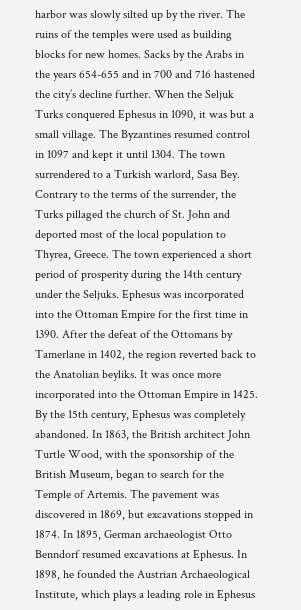harbor was slowly silted up by the river. The ruins of the temples were used as building blocks for new homes. Sacks by the Arabs in the years 654-655 and in 700 and 716 hastened the city’s decline further. When the Seljuk Turks conquered Ephesus in 1090, it was but a small village. The Byzantines resumed control in 1097 and kept it until 1304. The town surrendered to a Turkish warlord, Sasa Bey. Contrary to the terms of the surrender, the Turks pillaged the church of St. John and deported most of the local population to Thyrea, Greece. The town experienced a short period of prosperity during the 14th century under the Seljuks. Ephesus was incorporated into the Ottoman Empire for the first time in 1390. After the defeat of the Ottomans by Tamerlane in 1402, the region reverted back to the Anatolian beyliks. It was once more incorporated into the Ottoman Empire in 1425. By the 15th century, Ephesus was completely abandoned. In 1863, the British architect John Turtle Wood, with the sponsorship of the British Museum, began to search for the Temple of Artemis. The pavement was discovered in 1869, but excavations stopped in 1874. In 1895, German archaeologist Otto Benndorf resumed excavations at Ephesus. In 1898, he founded the Austrian Archaeological Institute, which plays a leading role in Ephesus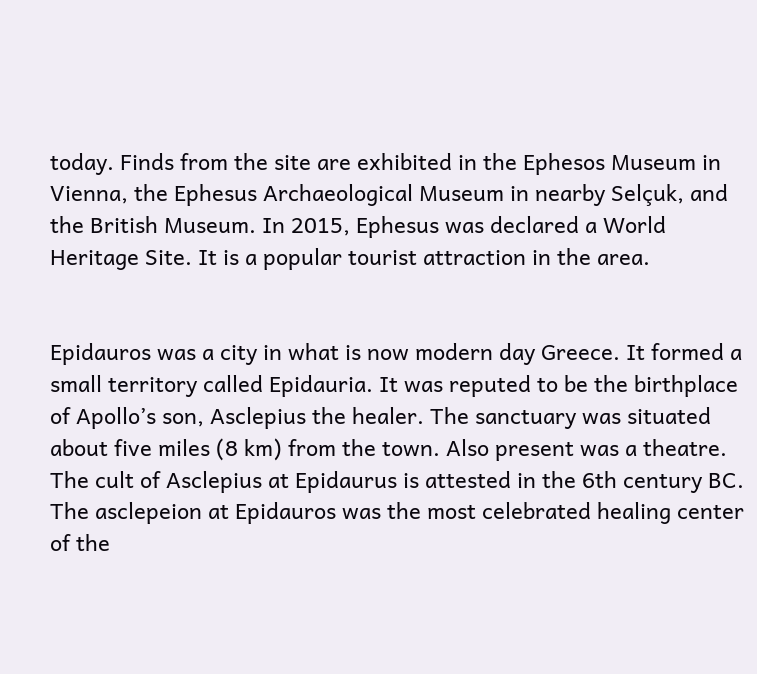today. Finds from the site are exhibited in the Ephesos Museum in Vienna, the Ephesus Archaeological Museum in nearby Selçuk, and the British Museum. In 2015, Ephesus was declared a World Heritage Site. It is a popular tourist attraction in the area.


Epidauros was a city in what is now modern day Greece. It formed a small territory called Epidauria. It was reputed to be the birthplace of Apollo’s son, Asclepius the healer. The sanctuary was situated about five miles (8 km) from the town. Also present was a theatre. The cult of Asclepius at Epidaurus is attested in the 6th century BC. The asclepeion at Epidauros was the most celebrated healing center of the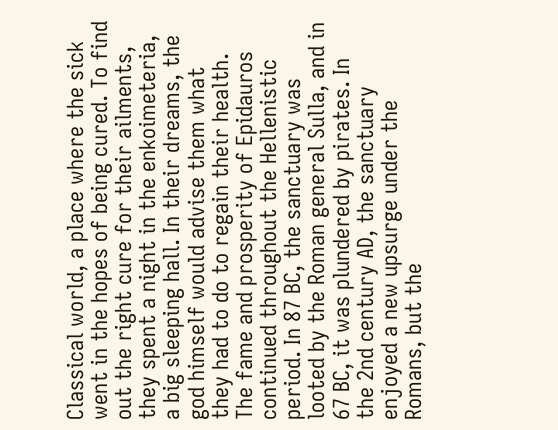Classical world, a place where the sick went in the hopes of being cured. To find out the right cure for their ailments, they spent a night in the enkoimeteria, a big sleeping hall. In their dreams, the god himself would advise them what they had to do to regain their health. The fame and prosperity of Epidauros continued throughout the Hellenistic period. In 87 BC, the sanctuary was looted by the Roman general Sulla, and in 67 BC, it was plundered by pirates. In the 2nd century AD, the sanctuary enjoyed a new upsurge under the Romans, but the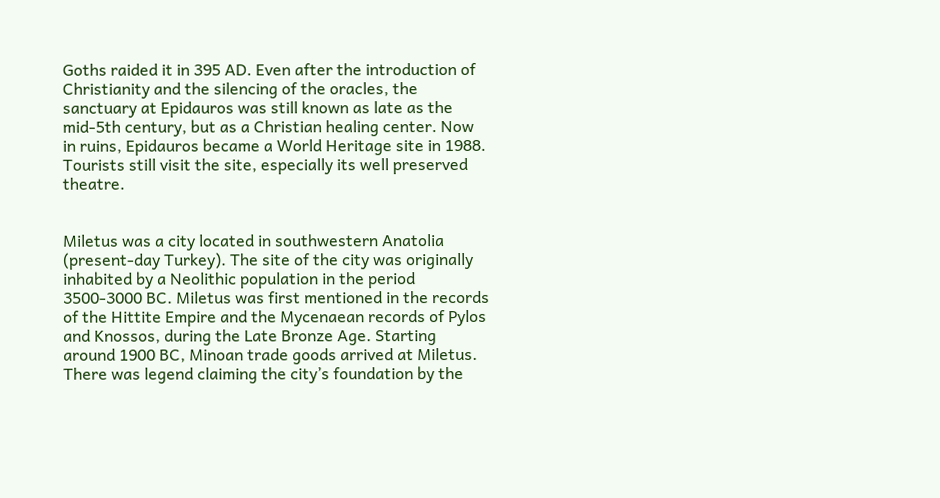Goths raided it in 395 AD. Even after the introduction of Christianity and the silencing of the oracles, the sanctuary at Epidauros was still known as late as the mid-5th century, but as a Christian healing center. Now in ruins, Epidauros became a World Heritage site in 1988. Tourists still visit the site, especially its well preserved theatre.


Miletus was a city located in southwestern Anatolia (present-day Turkey). The site of the city was originally inhabited by a Neolithic population in the period 3500-3000 BC. Miletus was first mentioned in the records of the Hittite Empire and the Mycenaean records of Pylos and Knossos, during the Late Bronze Age. Starting around 1900 BC, Minoan trade goods arrived at Miletus. There was legend claiming the city’s foundation by the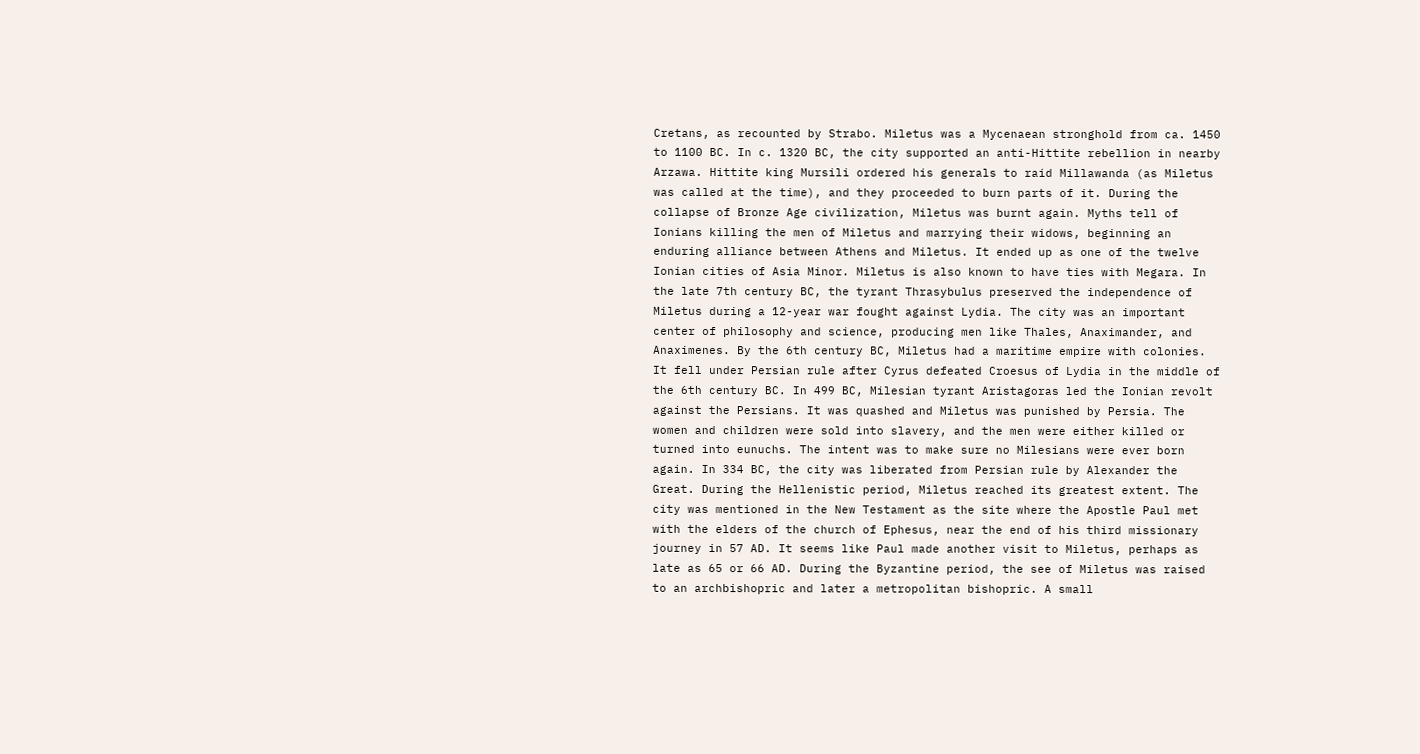Cretans, as recounted by Strabo. Miletus was a Mycenaean stronghold from ca. 1450 to 1100 BC. In c. 1320 BC, the city supported an anti-Hittite rebellion in nearby Arzawa. Hittite king Mursili ordered his generals to raid Millawanda (as Miletus was called at the time), and they proceeded to burn parts of it. During the collapse of Bronze Age civilization, Miletus was burnt again. Myths tell of Ionians killing the men of Miletus and marrying their widows, beginning an enduring alliance between Athens and Miletus. It ended up as one of the twelve Ionian cities of Asia Minor. Miletus is also known to have ties with Megara. In the late 7th century BC, the tyrant Thrasybulus preserved the independence of Miletus during a 12-year war fought against Lydia. The city was an important center of philosophy and science, producing men like Thales, Anaximander, and Anaximenes. By the 6th century BC, Miletus had a maritime empire with colonies. It fell under Persian rule after Cyrus defeated Croesus of Lydia in the middle of the 6th century BC. In 499 BC, Milesian tyrant Aristagoras led the Ionian revolt against the Persians. It was quashed and Miletus was punished by Persia. The women and children were sold into slavery, and the men were either killed or turned into eunuchs. The intent was to make sure no Milesians were ever born again. In 334 BC, the city was liberated from Persian rule by Alexander the Great. During the Hellenistic period, Miletus reached its greatest extent. The city was mentioned in the New Testament as the site where the Apostle Paul met with the elders of the church of Ephesus, near the end of his third missionary journey in 57 AD. It seems like Paul made another visit to Miletus, perhaps as late as 65 or 66 AD. During the Byzantine period, the see of Miletus was raised to an archbishopric and later a metropolitan bishopric. A small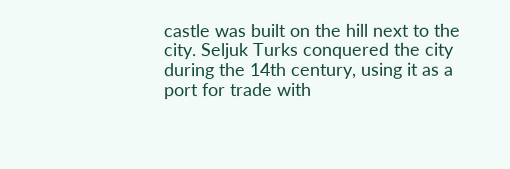castle was built on the hill next to the city. Seljuk Turks conquered the city during the 14th century, using it as a port for trade with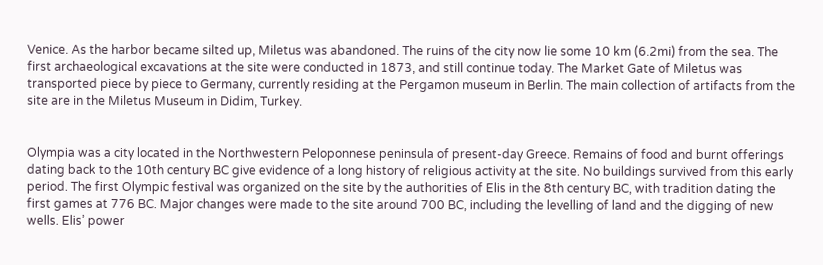Venice. As the harbor became silted up, Miletus was abandoned. The ruins of the city now lie some 10 km (6.2mi) from the sea. The first archaeological excavations at the site were conducted in 1873, and still continue today. The Market Gate of Miletus was transported piece by piece to Germany, currently residing at the Pergamon museum in Berlin. The main collection of artifacts from the site are in the Miletus Museum in Didim, Turkey.


Olympia was a city located in the Northwestern Peloponnese peninsula of present-day Greece. Remains of food and burnt offerings dating back to the 10th century BC give evidence of a long history of religious activity at the site. No buildings survived from this early period. The first Olympic festival was organized on the site by the authorities of Elis in the 8th century BC, with tradition dating the first games at 776 BC. Major changes were made to the site around 700 BC, including the levelling of land and the digging of new wells. Elis’ power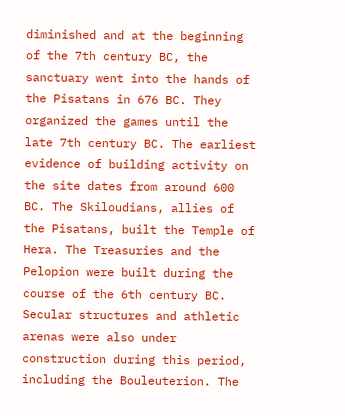diminished and at the beginning of the 7th century BC, the sanctuary went into the hands of the Pisatans in 676 BC. They organized the games until the late 7th century BC. The earliest evidence of building activity on the site dates from around 600 BC. The Skiloudians, allies of the Pisatans, built the Temple of Hera. The Treasuries and the Pelopion were built during the course of the 6th century BC. Secular structures and athletic arenas were also under construction during this period, including the Bouleuterion. The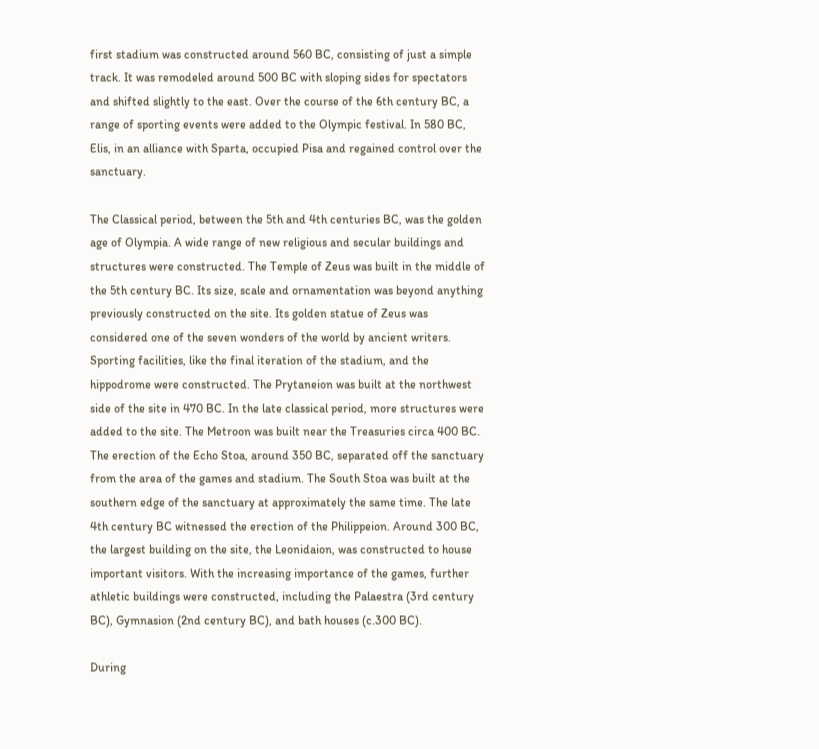first stadium was constructed around 560 BC, consisting of just a simple track. It was remodeled around 500 BC with sloping sides for spectators and shifted slightly to the east. Over the course of the 6th century BC, a range of sporting events were added to the Olympic festival. In 580 BC, Elis, in an alliance with Sparta, occupied Pisa and regained control over the sanctuary.

The Classical period, between the 5th and 4th centuries BC, was the golden age of Olympia. A wide range of new religious and secular buildings and structures were constructed. The Temple of Zeus was built in the middle of the 5th century BC. Its size, scale and ornamentation was beyond anything previously constructed on the site. Its golden statue of Zeus was considered one of the seven wonders of the world by ancient writers. Sporting facilities, like the final iteration of the stadium, and the hippodrome were constructed. The Prytaneion was built at the northwest side of the site in 470 BC. In the late classical period, more structures were added to the site. The Metroon was built near the Treasuries circa 400 BC. The erection of the Echo Stoa, around 350 BC, separated off the sanctuary from the area of the games and stadium. The South Stoa was built at the southern edge of the sanctuary at approximately the same time. The late 4th century BC witnessed the erection of the Philippeion. Around 300 BC, the largest building on the site, the Leonidaion, was constructed to house important visitors. With the increasing importance of the games, further athletic buildings were constructed, including the Palaestra (3rd century BC), Gymnasion (2nd century BC), and bath houses (c.300 BC).

During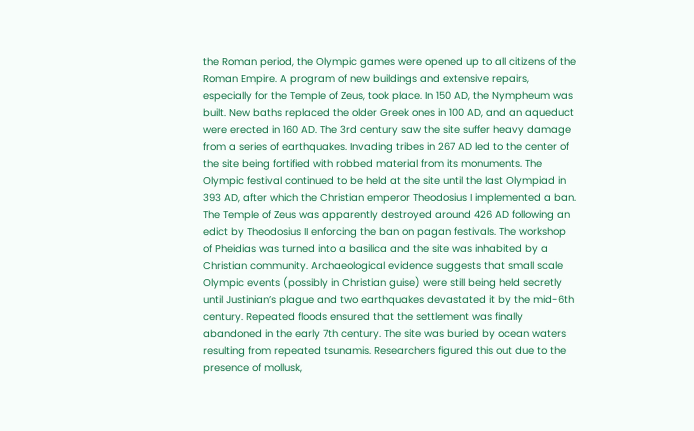the Roman period, the Olympic games were opened up to all citizens of the Roman Empire. A program of new buildings and extensive repairs, especially for the Temple of Zeus, took place. In 150 AD, the Nympheum was built. New baths replaced the older Greek ones in 100 AD, and an aqueduct were erected in 160 AD. The 3rd century saw the site suffer heavy damage from a series of earthquakes. Invading tribes in 267 AD led to the center of the site being fortified with robbed material from its monuments. The Olympic festival continued to be held at the site until the last Olympiad in 393 AD, after which the Christian emperor Theodosius I implemented a ban. The Temple of Zeus was apparently destroyed around 426 AD following an edict by Theodosius II enforcing the ban on pagan festivals. The workshop of Pheidias was turned into a basilica and the site was inhabited by a Christian community. Archaeological evidence suggests that small scale Olympic events (possibly in Christian guise) were still being held secretly until Justinian’s plague and two earthquakes devastated it by the mid-6th century. Repeated floods ensured that the settlement was finally abandoned in the early 7th century. The site was buried by ocean waters resulting from repeated tsunamis. Researchers figured this out due to the presence of mollusk,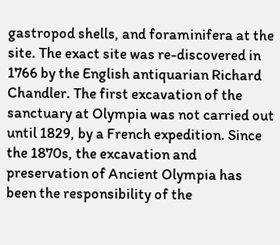gastropod shells, and foraminifera at the site. The exact site was re-discovered in 1766 by the English antiquarian Richard Chandler. The first excavation of the sanctuary at Olympia was not carried out until 1829, by a French expedition. Since the 1870s, the excavation and preservation of Ancient Olympia has been the responsibility of the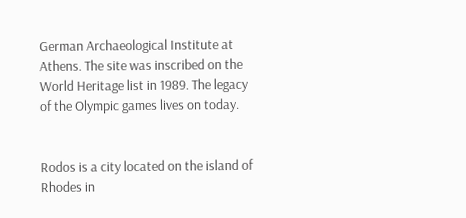German Archaeological Institute at Athens. The site was inscribed on the World Heritage list in 1989. The legacy of the Olympic games lives on today.


Rodos is a city located on the island of Rhodes in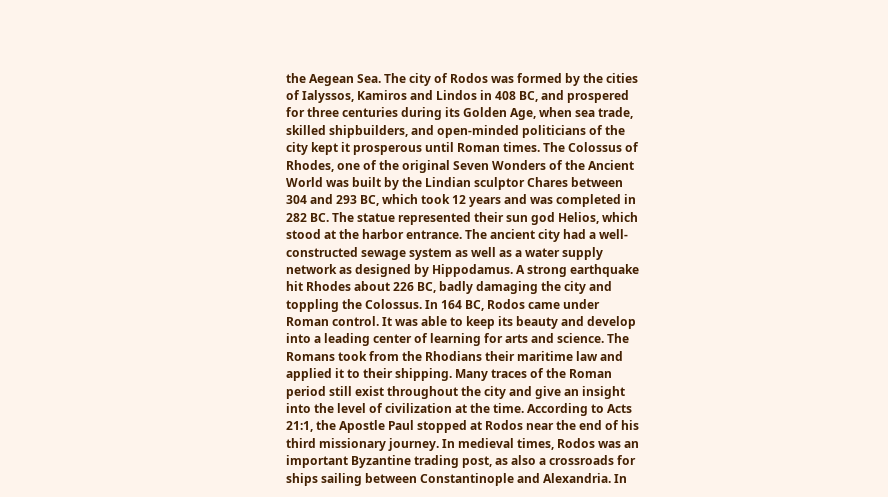the Aegean Sea. The city of Rodos was formed by the cities of Ialyssos, Kamiros and Lindos in 408 BC, and prospered for three centuries during its Golden Age, when sea trade, skilled shipbuilders, and open-minded politicians of the city kept it prosperous until Roman times. The Colossus of Rhodes, one of the original Seven Wonders of the Ancient World was built by the Lindian sculptor Chares between 304 and 293 BC, which took 12 years and was completed in 282 BC. The statue represented their sun god Helios, which stood at the harbor entrance. The ancient city had a well-constructed sewage system as well as a water supply network as designed by Hippodamus. A strong earthquake hit Rhodes about 226 BC, badly damaging the city and toppling the Colossus. In 164 BC, Rodos came under Roman control. It was able to keep its beauty and develop into a leading center of learning for arts and science. The Romans took from the Rhodians their maritime law and applied it to their shipping. Many traces of the Roman period still exist throughout the city and give an insight into the level of civilization at the time. According to Acts 21:1, the Apostle Paul stopped at Rodos near the end of his third missionary journey. In medieval times, Rodos was an important Byzantine trading post, as also a crossroads for ships sailing between Constantinople and Alexandria. In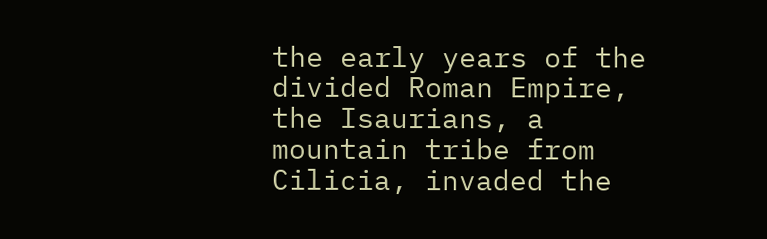the early years of the divided Roman Empire, the Isaurians, a mountain tribe from Cilicia, invaded the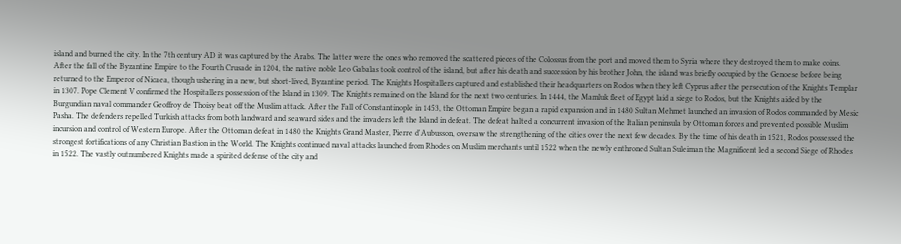island and burned the city. In the 7th century AD it was captured by the Arabs. The latter were the ones who removed the scattered pieces of the Colossus from the port and moved them to Syria where they destroyed them to make coins. After the fall of the Byzantine Empire to the Fourth Crusade in 1204, the native noble Leo Gabalas took control of the island, but after his death and succession by his brother John, the island was briefly occupied by the Genoese before being returned to the Emperor of Nicaea, though ushering in a new, but short-lived, Byzantine period. The Knights Hospitallers captured and established their headquarters on Rodos when they left Cyprus after the persecution of the Knights Templar in 1307. Pope Clement V confirmed the Hospitallers possession of the Island in 1309. The Knights remained on the Island for the next two centuries. In 1444, the Mamluk fleet of Egypt laid a siege to Rodos, but the Knights aided by the Burgundian naval commander Geoffroy de Thoisy beat off the Muslim attack. After the Fall of Constantinople in 1453, the Ottoman Empire began a rapid expansion and in 1480 Sultan Mehmet launched an invasion of Rodos commanded by Mesic Pasha. The defenders repelled Turkish attacks from both landward and seaward sides and the invaders left the Island in defeat. The defeat halted a concurrent invasion of the Italian peninsula by Ottoman forces and prevented possible Muslim incursion and control of Western Europe. After the Ottoman defeat in 1480 the Knights Grand Master, Pierre d'Aubusson, oversaw the strengthening of the cities over the next few decades. By the time of his death in 1521, Rodos possessed the strongest fortifications of any Christian Bastion in the World. The Knights continued naval attacks launched from Rhodes on Muslim merchants until 1522 when the newly enthroned Sultan Suleiman the Magnificent led a second Siege of Rhodes in 1522. The vastly outnumbered Knights made a spirited defense of the city and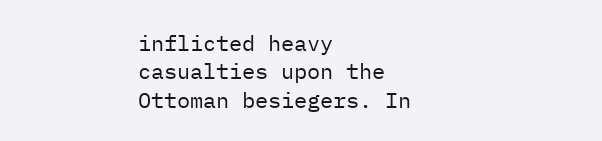inflicted heavy casualties upon the Ottoman besiegers. In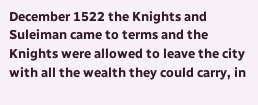December 1522 the Knights and Suleiman came to terms and the Knights were allowed to leave the city with all the wealth they could carry, in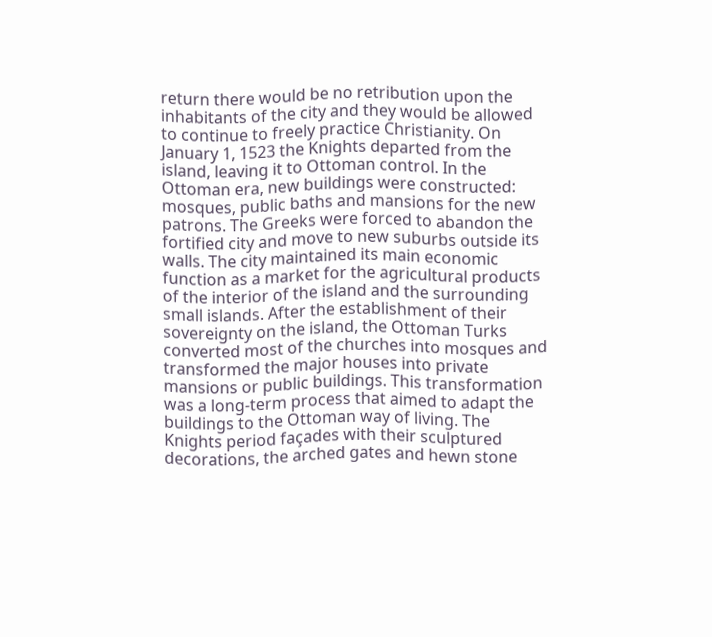return there would be no retribution upon the inhabitants of the city and they would be allowed to continue to freely practice Christianity. On January 1, 1523 the Knights departed from the island, leaving it to Ottoman control. In the Ottoman era, new buildings were constructed: mosques, public baths and mansions for the new patrons. The Greeks were forced to abandon the fortified city and move to new suburbs outside its walls. The city maintained its main economic function as a market for the agricultural products of the interior of the island and the surrounding small islands. After the establishment of their sovereignty on the island, the Ottoman Turks converted most of the churches into mosques and transformed the major houses into private mansions or public buildings. This transformation was a long-term process that aimed to adapt the buildings to the Ottoman way of living. The Knights period façades with their sculptured decorations, the arched gates and hewn stone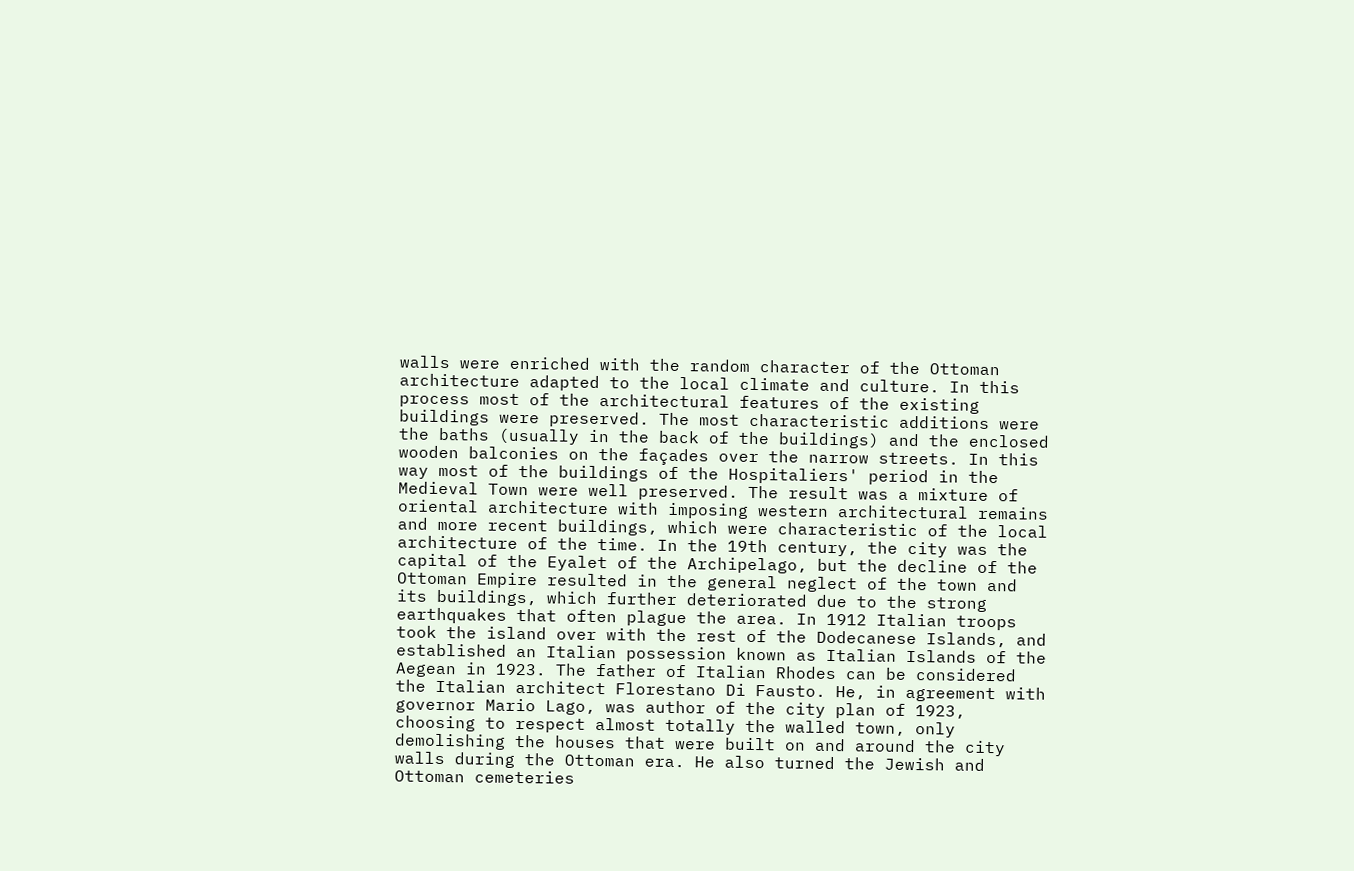walls were enriched with the random character of the Ottoman architecture adapted to the local climate and culture. In this process most of the architectural features of the existing buildings were preserved. The most characteristic additions were the baths (usually in the back of the buildings) and the enclosed wooden balconies on the façades over the narrow streets. In this way most of the buildings of the Hospitaliers' period in the Medieval Town were well preserved. The result was a mixture of oriental architecture with imposing western architectural remains and more recent buildings, which were characteristic of the local architecture of the time. In the 19th century, the city was the capital of the Eyalet of the Archipelago, but the decline of the Ottoman Empire resulted in the general neglect of the town and its buildings, which further deteriorated due to the strong earthquakes that often plague the area. In 1912 Italian troops took the island over with the rest of the Dodecanese Islands, and established an Italian possession known as Italian Islands of the Aegean in 1923. The father of Italian Rhodes can be considered the Italian architect Florestano Di Fausto. He, in agreement with governor Mario Lago, was author of the city plan of 1923, choosing to respect almost totally the walled town, only demolishing the houses that were built on and around the city walls during the Ottoman era. He also turned the Jewish and Ottoman cemeteries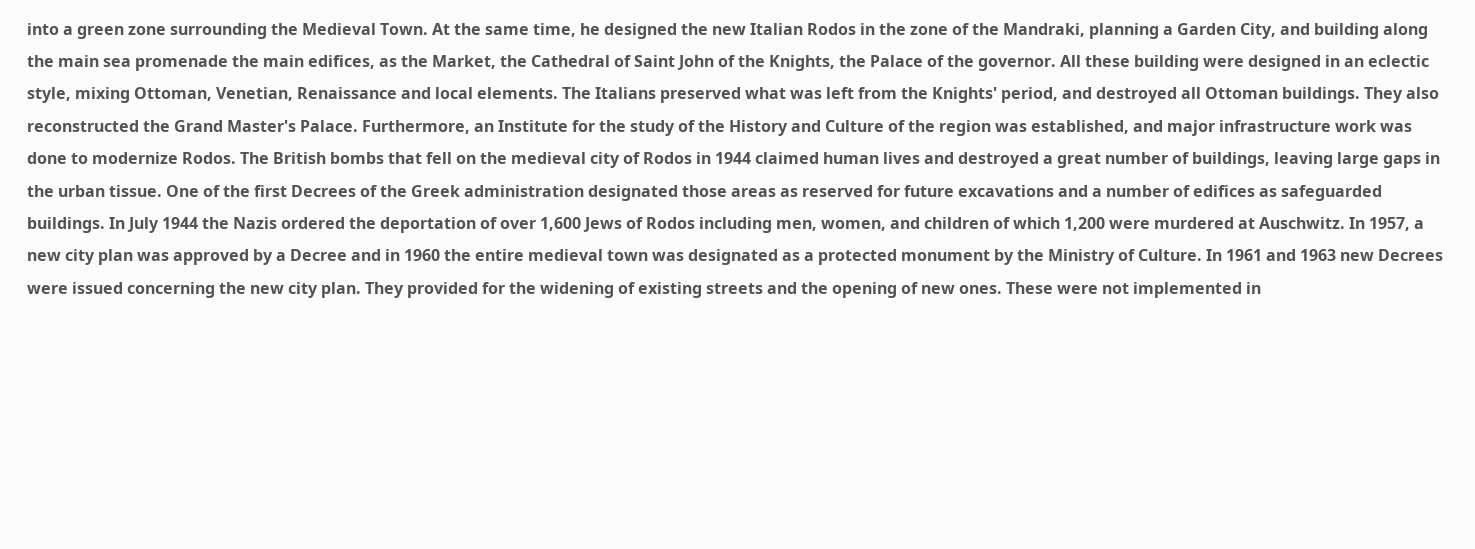into a green zone surrounding the Medieval Town. At the same time, he designed the new Italian Rodos in the zone of the Mandraki, planning a Garden City, and building along the main sea promenade the main edifices, as the Market, the Cathedral of Saint John of the Knights, the Palace of the governor. All these building were designed in an eclectic style, mixing Ottoman, Venetian, Renaissance and local elements. The Italians preserved what was left from the Knights' period, and destroyed all Ottoman buildings. They also reconstructed the Grand Master's Palace. Furthermore, an Institute for the study of the History and Culture of the region was established, and major infrastructure work was done to modernize Rodos. The British bombs that fell on the medieval city of Rodos in 1944 claimed human lives and destroyed a great number of buildings, leaving large gaps in the urban tissue. One of the first Decrees of the Greek administration designated those areas as reserved for future excavations and a number of edifices as safeguarded buildings. In July 1944 the Nazis ordered the deportation of over 1,600 Jews of Rodos including men, women, and children of which 1,200 were murdered at Auschwitz. In 1957, a new city plan was approved by a Decree and in 1960 the entire medieval town was designated as a protected monument by the Ministry of Culture. In 1961 and 1963 new Decrees were issued concerning the new city plan. They provided for the widening of existing streets and the opening of new ones. These were not implemented in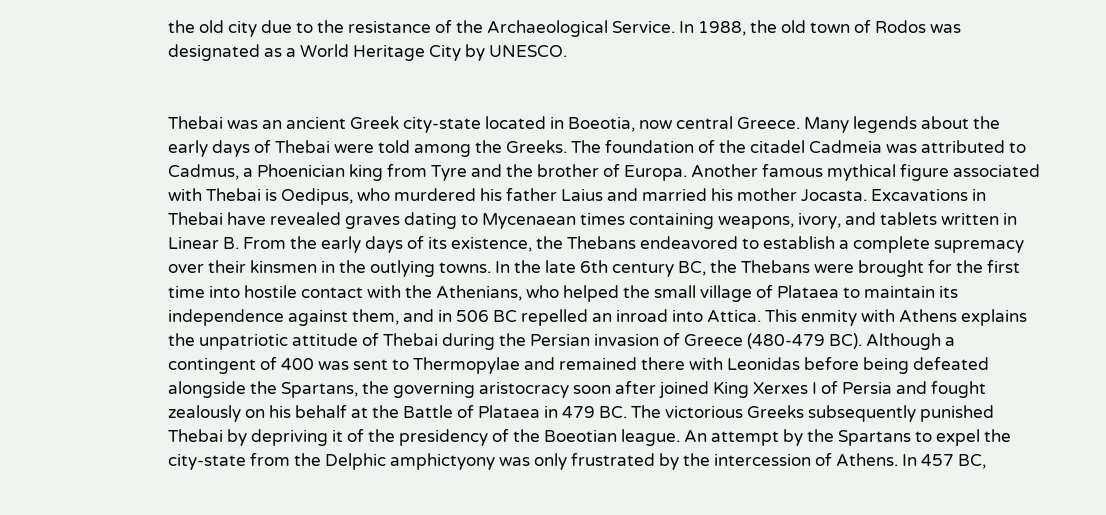the old city due to the resistance of the Archaeological Service. In 1988, the old town of Rodos was designated as a World Heritage City by UNESCO.


Thebai was an ancient Greek city-state located in Boeotia, now central Greece. Many legends about the early days of Thebai were told among the Greeks. The foundation of the citadel Cadmeia was attributed to Cadmus, a Phoenician king from Tyre and the brother of Europa. Another famous mythical figure associated with Thebai is Oedipus, who murdered his father Laius and married his mother Jocasta. Excavations in Thebai have revealed graves dating to Mycenaean times containing weapons, ivory, and tablets written in Linear B. From the early days of its existence, the Thebans endeavored to establish a complete supremacy over their kinsmen in the outlying towns. In the late 6th century BC, the Thebans were brought for the first time into hostile contact with the Athenians, who helped the small village of Plataea to maintain its independence against them, and in 506 BC repelled an inroad into Attica. This enmity with Athens explains the unpatriotic attitude of Thebai during the Persian invasion of Greece (480-479 BC). Although a contingent of 400 was sent to Thermopylae and remained there with Leonidas before being defeated alongside the Spartans, the governing aristocracy soon after joined King Xerxes I of Persia and fought zealously on his behalf at the Battle of Plataea in 479 BC. The victorious Greeks subsequently punished Thebai by depriving it of the presidency of the Boeotian league. An attempt by the Spartans to expel the city-state from the Delphic amphictyony was only frustrated by the intercession of Athens. In 457 BC,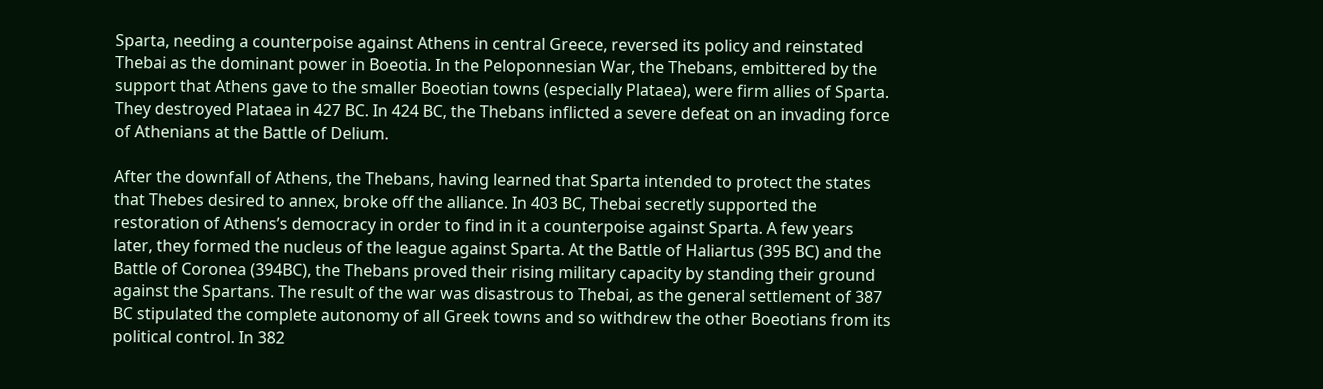Sparta, needing a counterpoise against Athens in central Greece, reversed its policy and reinstated Thebai as the dominant power in Boeotia. In the Peloponnesian War, the Thebans, embittered by the support that Athens gave to the smaller Boeotian towns (especially Plataea), were firm allies of Sparta. They destroyed Plataea in 427 BC. In 424 BC, the Thebans inflicted a severe defeat on an invading force of Athenians at the Battle of Delium.

After the downfall of Athens, the Thebans, having learned that Sparta intended to protect the states that Thebes desired to annex, broke off the alliance. In 403 BC, Thebai secretly supported the restoration of Athens’s democracy in order to find in it a counterpoise against Sparta. A few years later, they formed the nucleus of the league against Sparta. At the Battle of Haliartus (395 BC) and the Battle of Coronea (394BC), the Thebans proved their rising military capacity by standing their ground against the Spartans. The result of the war was disastrous to Thebai, as the general settlement of 387 BC stipulated the complete autonomy of all Greek towns and so withdrew the other Boeotians from its political control. In 382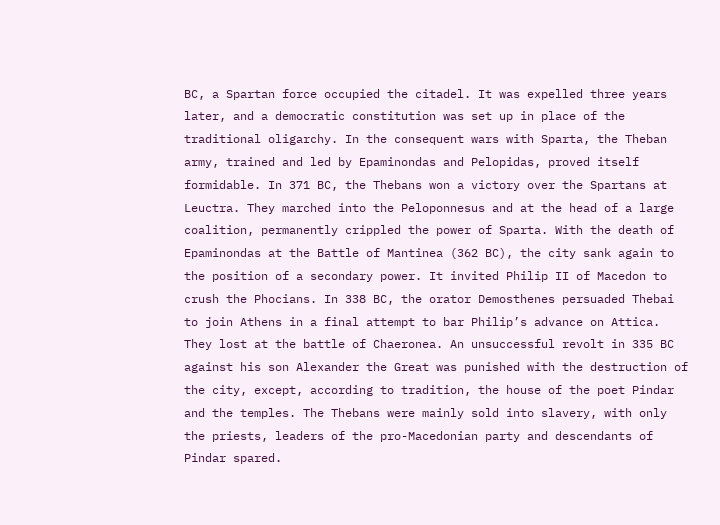BC, a Spartan force occupied the citadel. It was expelled three years later, and a democratic constitution was set up in place of the traditional oligarchy. In the consequent wars with Sparta, the Theban army, trained and led by Epaminondas and Pelopidas, proved itself formidable. In 371 BC, the Thebans won a victory over the Spartans at Leuctra. They marched into the Peloponnesus and at the head of a large coalition, permanently crippled the power of Sparta. With the death of Epaminondas at the Battle of Mantinea (362 BC), the city sank again to the position of a secondary power. It invited Philip II of Macedon to crush the Phocians. In 338 BC, the orator Demosthenes persuaded Thebai to join Athens in a final attempt to bar Philip’s advance on Attica. They lost at the battle of Chaeronea. An unsuccessful revolt in 335 BC against his son Alexander the Great was punished with the destruction of the city, except, according to tradition, the house of the poet Pindar and the temples. The Thebans were mainly sold into slavery, with only the priests, leaders of the pro-Macedonian party and descendants of Pindar spared.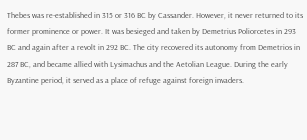Thebes was re-established in 315 or 316 BC by Cassander. However, it never returned to its former prominence or power. It was besieged and taken by Demetrius Poliorcetes in 293 BC and again after a revolt in 292 BC. The city recovered its autonomy from Demetrios in 287 BC, and became allied with Lysimachus and the Aetolian League. During the early Byzantine period, it served as a place of refuge against foreign invaders.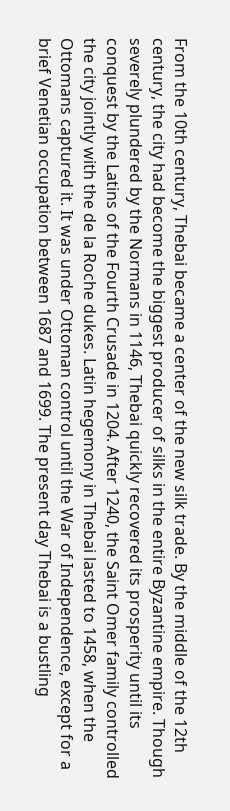From the 10th century, Thebai became a center of the new silk trade. By the middle of the 12th century, the city had become the biggest producer of silks in the entire Byzantine empire. Though severely plundered by the Normans in 1146, Thebai quickly recovered its prosperity until its conquest by the Latins of the Fourth Crusade in 1204. After 1240, the Saint Omer family controlled the city jointly with the de la Roche dukes. Latin hegemony in Thebai lasted to 1458, when the Ottomans captured it. It was under Ottoman control until the War of Independence, except for a brief Venetian occupation between 1687 and 1699. The present day Thebai is a bustling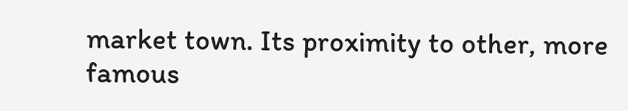market town. Its proximity to other, more famous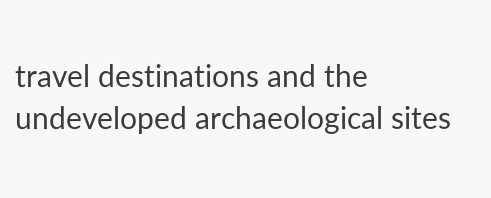travel destinations and the undeveloped archaeological sites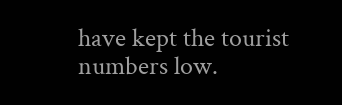have kept the tourist numbers low.